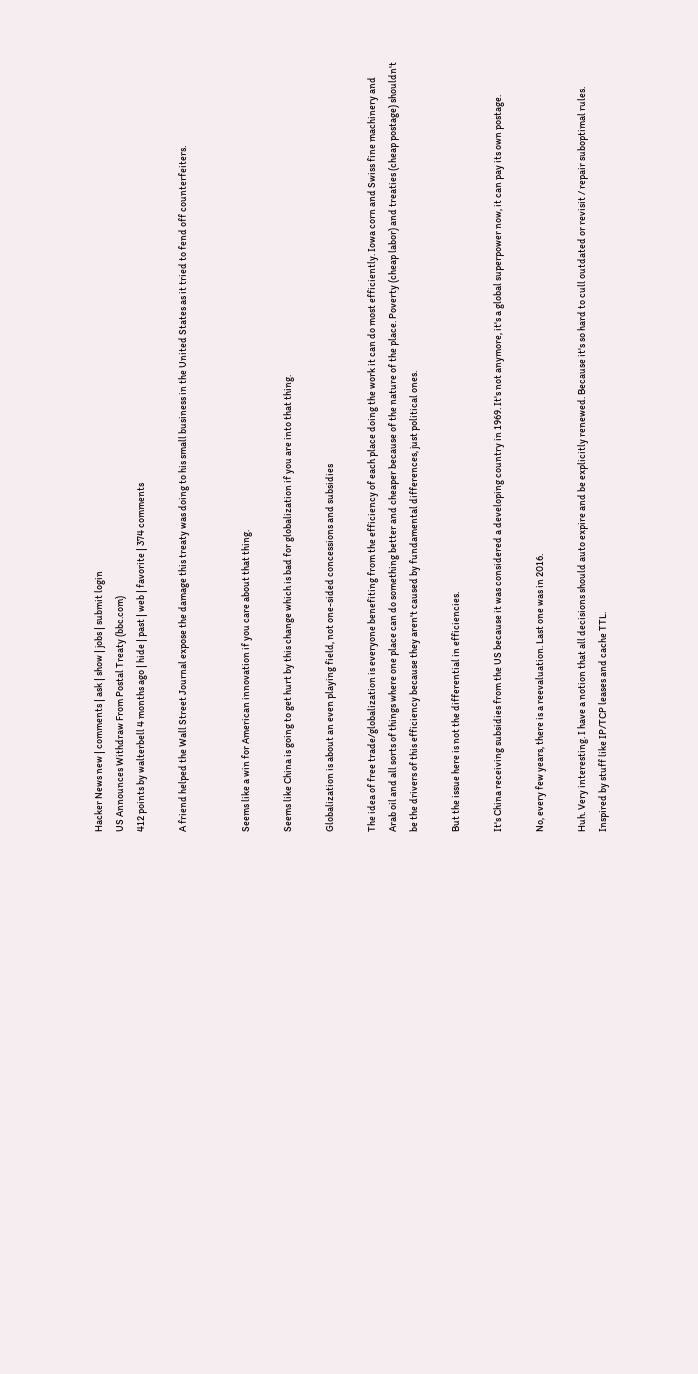Hacker News new | comments | ask | show | jobs | submit login
US Announces Withdraw From Postal Treaty (bbc.com)
412 points by walterbell 4 months ago | hide | past | web | favorite | 374 comments

A friend helped the Wall Street Journal expose the damage this treaty was doing to his small business in the United States as it tried to fend off counterfeiters.


Seems like a win for American innovation if you care about that thing.

Seems like China is going to get hurt by this change which is bad for globalization if you are into that thing.

Globalization is about an even playing field, not one-sided concessions and subsidies

The idea of free trade/globalization is everyone benefiting from the efficiency of each place doing the work it can do most efficiently. Iowa corn and Swiss fine machinery and Arab oil and all sorts of things where one place can do something better and cheaper because of the nature of the place. Poverty (cheap labor) and treaties (cheap postage) shouldn't be the drivers of this efficiency because they aren't caused by fundamental differences, just political ones.

But the issue here is not the differential in efficiencies.

It's China receiving subsidies from the US because it was considered a developing country in 1969. It's not anymore, it's a global superpower now, it can pay its own postage.

No, every few years, there is a reevaluation. Last one was in 2016.

Huh. Very interesting. I have a notion that all decisions should auto expire and be explicitly renewed. Because it's so hard to cull outdated or revisit / repair suboptimal rules. Inspired by stuff like IP/TCP leases and cache TTL.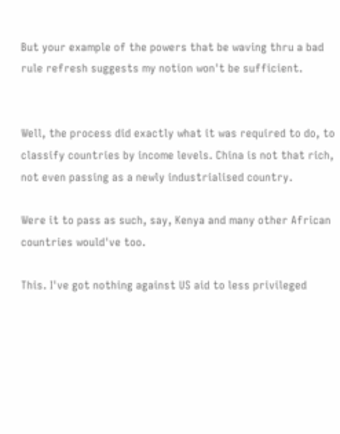But your example of the powers that be waving thru a bad rule refresh suggests my notion won't be sufficient.


Well, the process did exactly what it was required to do, to classify countries by income levels. China is not that rich, not even passing as a newly industrialised country.

Were it to pass as such, say, Kenya and many other African countries would've too.

This. I've got nothing against US aid to less privileged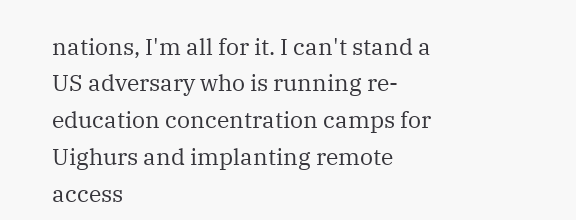nations, I'm all for it. I can't stand a US adversary who is running re-education concentration camps for Uighurs and implanting remote access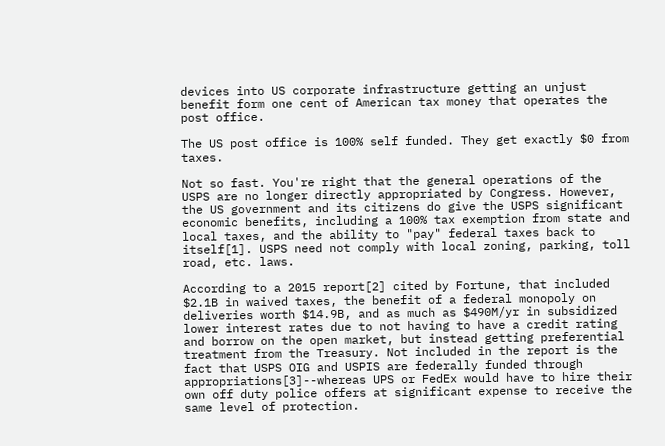devices into US corporate infrastructure getting an unjust benefit form one cent of American tax money that operates the post office.

The US post office is 100% self funded. They get exactly $0 from taxes.

Not so fast. You're right that the general operations of the USPS are no longer directly appropriated by Congress. However, the US government and its citizens do give the USPS significant economic benefits, including a 100% tax exemption from state and local taxes, and the ability to "pay" federal taxes back to itself[1]. USPS need not comply with local zoning, parking, toll road, etc. laws.

According to a 2015 report[2] cited by Fortune, that included $2.1B in waived taxes, the benefit of a federal monopoly on deliveries worth $14.9B, and as much as $490M/yr in subsidized lower interest rates due to not having to have a credit rating and borrow on the open market, but instead getting preferential treatment from the Treasury. Not included in the report is the fact that USPS OIG and USPIS are federally funded through appropriations[3]--whereas UPS or FedEx would have to hire their own off duty police offers at significant expense to receive the same level of protection.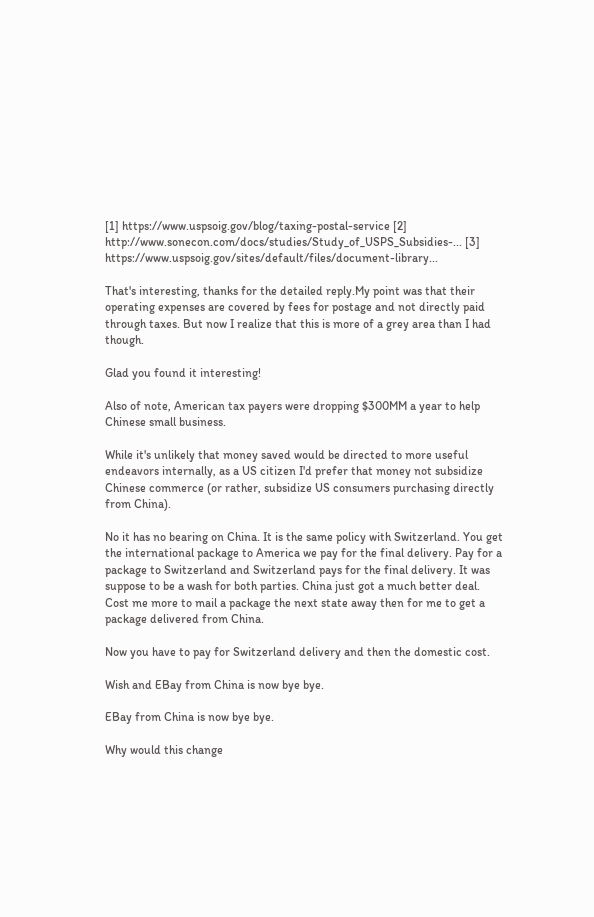[1] https://www.uspsoig.gov/blog/taxing-postal-service [2] http://www.sonecon.com/docs/studies/Study_of_USPS_Subsidies-... [3] https://www.uspsoig.gov/sites/default/files/document-library...

That's interesting, thanks for the detailed reply.My point was that their operating expenses are covered by fees for postage and not directly paid through taxes. But now I realize that this is more of a grey area than I had though.

Glad you found it interesting!

Also of note, American tax payers were dropping $300MM a year to help Chinese small business.

While it's unlikely that money saved would be directed to more useful endeavors internally, as a US citizen I'd prefer that money not subsidize Chinese commerce (or rather, subsidize US consumers purchasing directly from China).

No it has no bearing on China. It is the same policy with Switzerland. You get the international package to America we pay for the final delivery. Pay for a package to Switzerland and Switzerland pays for the final delivery. It was suppose to be a wash for both parties. China just got a much better deal. Cost me more to mail a package the next state away then for me to get a package delivered from China.

Now you have to pay for Switzerland delivery and then the domestic cost.

Wish and EBay from China is now bye bye.

EBay from China is now bye bye.

Why would this change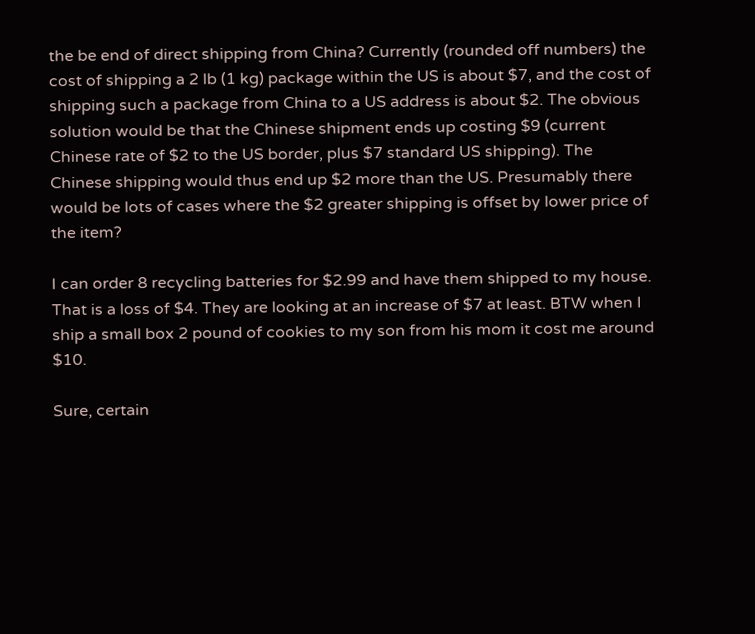the be end of direct shipping from China? Currently (rounded off numbers) the cost of shipping a 2 lb (1 kg) package within the US is about $7, and the cost of shipping such a package from China to a US address is about $2. The obvious solution would be that the Chinese shipment ends up costing $9 (current Chinese rate of $2 to the US border, plus $7 standard US shipping). The Chinese shipping would thus end up $2 more than the US. Presumably there would be lots of cases where the $2 greater shipping is offset by lower price of the item?

I can order 8 recycling batteries for $2.99 and have them shipped to my house. That is a loss of $4. They are looking at an increase of $7 at least. BTW when I ship a small box 2 pound of cookies to my son from his mom it cost me around $10.

Sure, certain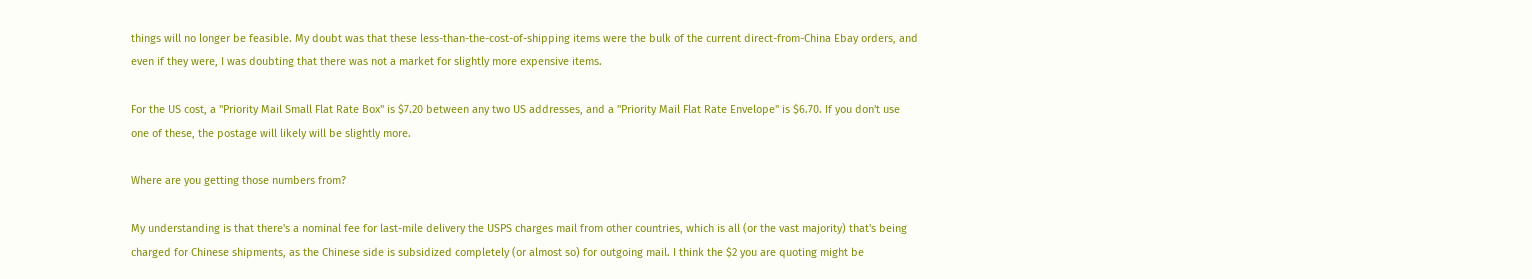things will no longer be feasible. My doubt was that these less-than-the-cost-of-shipping items were the bulk of the current direct-from-China Ebay orders, and even if they were, I was doubting that there was not a market for slightly more expensive items.

For the US cost, a "Priority Mail Small Flat Rate Box" is $7.20 between any two US addresses, and a "Priority Mail Flat Rate Envelope" is $6.70. If you don't use one of these, the postage will likely will be slightly more.

Where are you getting those numbers from?

My understanding is that there's a nominal fee for last-mile delivery the USPS charges mail from other countries, which is all (or the vast majority) that's being charged for Chinese shipments, as the Chinese side is subsidized completely (or almost so) for outgoing mail. I think the $2 you are quoting might be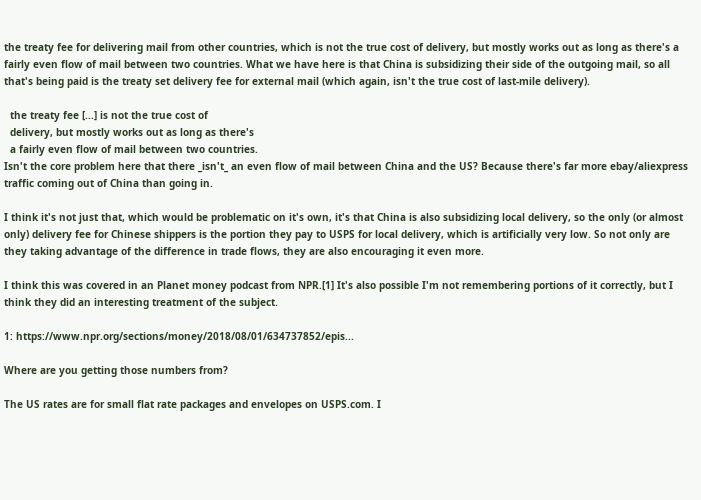the treaty fee for delivering mail from other countries, which is not the true cost of delivery, but mostly works out as long as there's a fairly even flow of mail between two countries. What we have here is that China is subsidizing their side of the outgoing mail, so all that's being paid is the treaty set delivery fee for external mail (which again, isn't the true cost of last-mile delivery).

  the treaty fee [...] is not the true cost of
  delivery, but mostly works out as long as there's
  a fairly even flow of mail between two countries.
Isn't the core problem here that there _isn't_ an even flow of mail between China and the US? Because there's far more ebay/aliexpress traffic coming out of China than going in.

I think it's not just that, which would be problematic on it's own, it's that China is also subsidizing local delivery, so the only (or almost only) delivery fee for Chinese shippers is the portion they pay to USPS for local delivery, which is artificially very low. So not only are they taking advantage of the difference in trade flows, they are also encouraging it even more.

I think this was covered in an Planet money podcast from NPR.[1] It's also possible I'm not remembering portions of it correctly, but I think they did an interesting treatment of the subject.

1: https://www.npr.org/sections/money/2018/08/01/634737852/epis...

Where are you getting those numbers from?

The US rates are for small flat rate packages and envelopes on USPS.com. I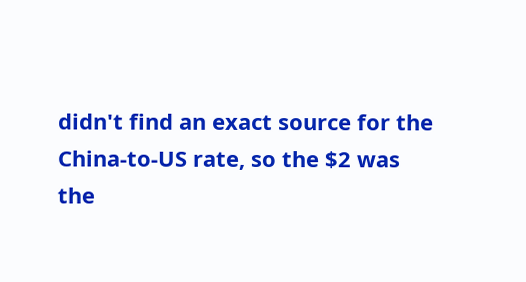didn't find an exact source for the China-to-US rate, so the $2 was the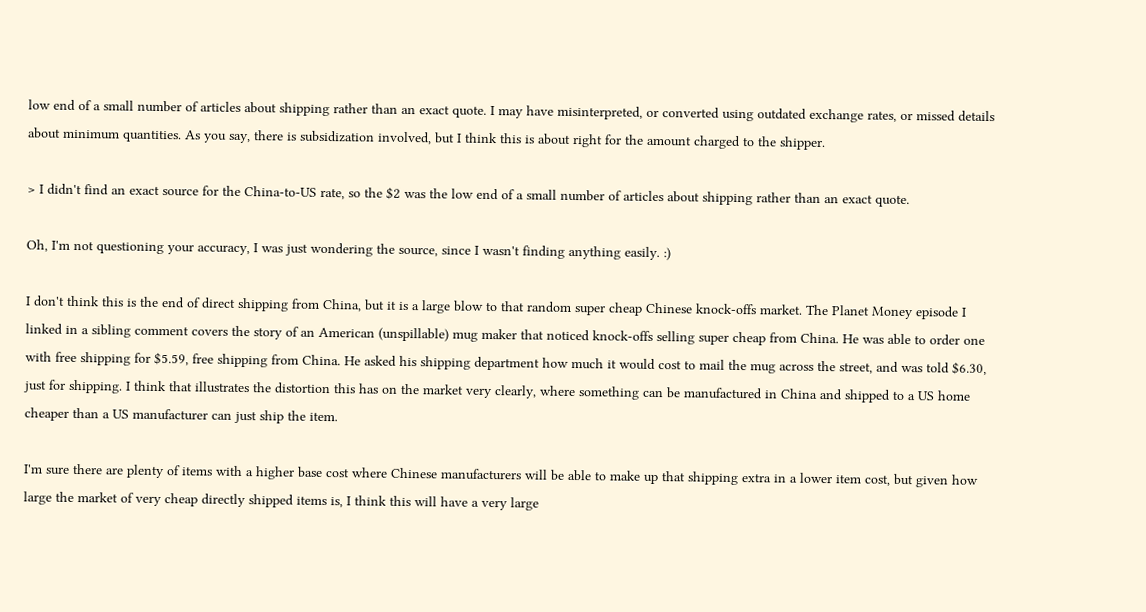low end of a small number of articles about shipping rather than an exact quote. I may have misinterpreted, or converted using outdated exchange rates, or missed details about minimum quantities. As you say, there is subsidization involved, but I think this is about right for the amount charged to the shipper.

> I didn't find an exact source for the China-to-US rate, so the $2 was the low end of a small number of articles about shipping rather than an exact quote.

Oh, I'm not questioning your accuracy, I was just wondering the source, since I wasn't finding anything easily. :)

I don't think this is the end of direct shipping from China, but it is a large blow to that random super cheap Chinese knock-offs market. The Planet Money episode I linked in a sibling comment covers the story of an American (unspillable) mug maker that noticed knock-offs selling super cheap from China. He was able to order one with free shipping for $5.59, free shipping from China. He asked his shipping department how much it would cost to mail the mug across the street, and was told $6.30, just for shipping. I think that illustrates the distortion this has on the market very clearly, where something can be manufactured in China and shipped to a US home cheaper than a US manufacturer can just ship the item.

I'm sure there are plenty of items with a higher base cost where Chinese manufacturers will be able to make up that shipping extra in a lower item cost, but given how large the market of very cheap directly shipped items is, I think this will have a very large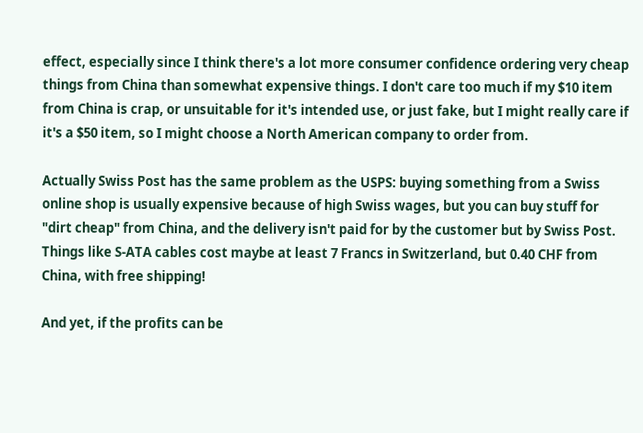effect, especially since I think there's a lot more consumer confidence ordering very cheap things from China than somewhat expensive things. I don't care too much if my $10 item from China is crap, or unsuitable for it's intended use, or just fake, but I might really care if it's a $50 item, so I might choose a North American company to order from.

Actually Swiss Post has the same problem as the USPS: buying something from a Swiss online shop is usually expensive because of high Swiss wages, but you can buy stuff for "dirt cheap" from China, and the delivery isn't paid for by the customer but by Swiss Post. Things like S-ATA cables cost maybe at least 7 Francs in Switzerland, but 0.40 CHF from China, with free shipping!

And yet, if the profits can be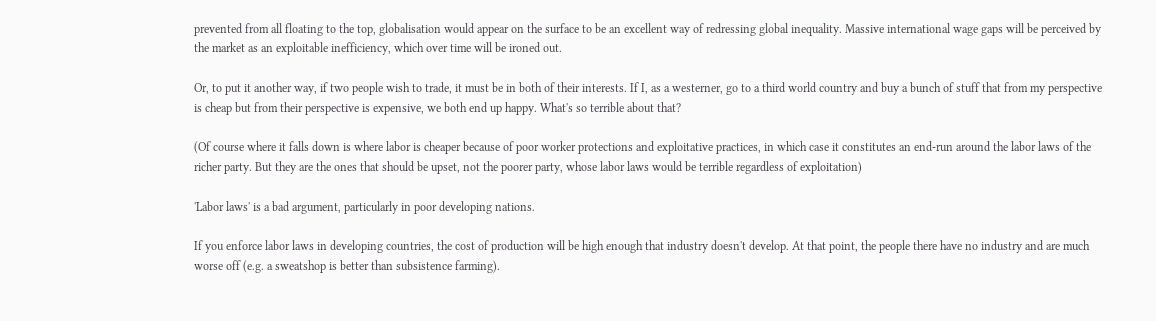prevented from all floating to the top, globalisation would appear on the surface to be an excellent way of redressing global inequality. Massive international wage gaps will be perceived by the market as an exploitable inefficiency, which over time will be ironed out.

Or, to put it another way, if two people wish to trade, it must be in both of their interests. If I, as a westerner, go to a third world country and buy a bunch of stuff that from my perspective is cheap but from their perspective is expensive, we both end up happy. What's so terrible about that?

(Of course where it falls down is where labor is cheaper because of poor worker protections and exploitative practices, in which case it constitutes an end-run around the labor laws of the richer party. But they are the ones that should be upset, not the poorer party, whose labor laws would be terrible regardless of exploitation)

'Labor laws' is a bad argument, particularly in poor developing nations.

If you enforce labor laws in developing countries, the cost of production will be high enough that industry doesn't develop. At that point, the people there have no industry and are much worse off (e.g. a sweatshop is better than subsistence farming).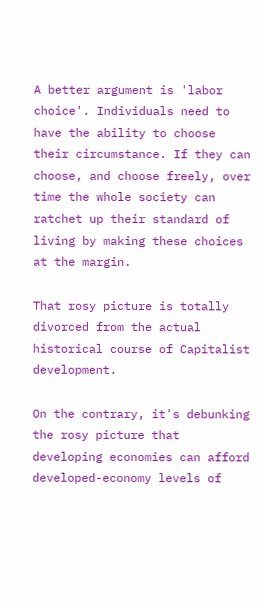A better argument is 'labor choice'. Individuals need to have the ability to choose their circumstance. If they can choose, and choose freely, over time the whole society can ratchet up their standard of living by making these choices at the margin.

That rosy picture is totally divorced from the actual historical course of Capitalist development.

On the contrary, it's debunking the rosy picture that developing economies can afford developed-economy levels of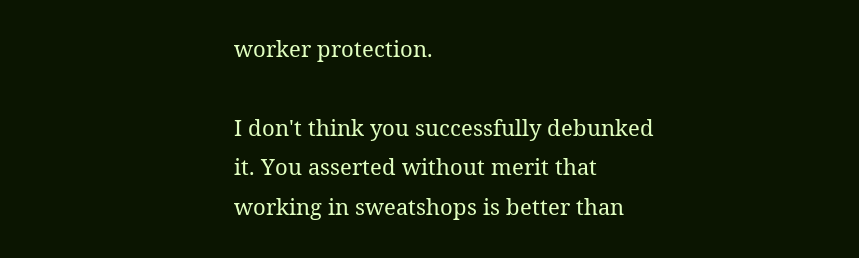worker protection.

I don't think you successfully debunked it. You asserted without merit that working in sweatshops is better than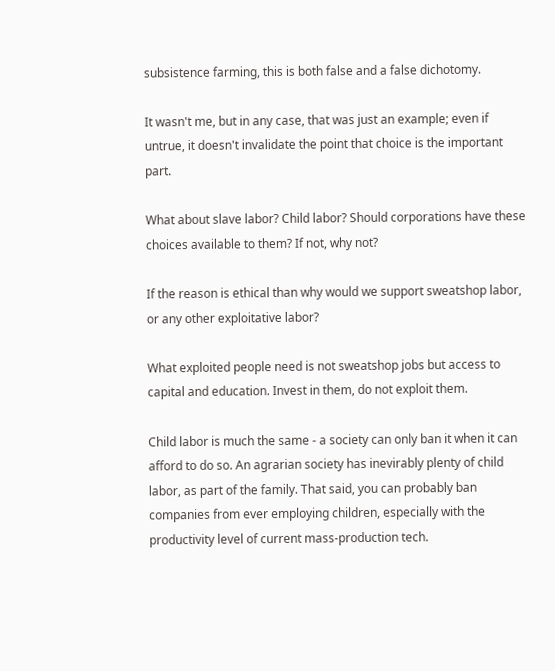subsistence farming, this is both false and a false dichotomy.

It wasn't me, but in any case, that was just an example; even if untrue, it doesn't invalidate the point that choice is the important part.

What about slave labor? Child labor? Should corporations have these choices available to them? If not, why not?

If the reason is ethical than why would we support sweatshop labor, or any other exploitative labor?

What exploited people need is not sweatshop jobs but access to capital and education. Invest in them, do not exploit them.

Child labor is much the same - a society can only ban it when it can afford to do so. An agrarian society has inevirably plenty of child labor, as part of the family. That said, you can probably ban companies from ever employing children, especially with the productivity level of current mass-production tech.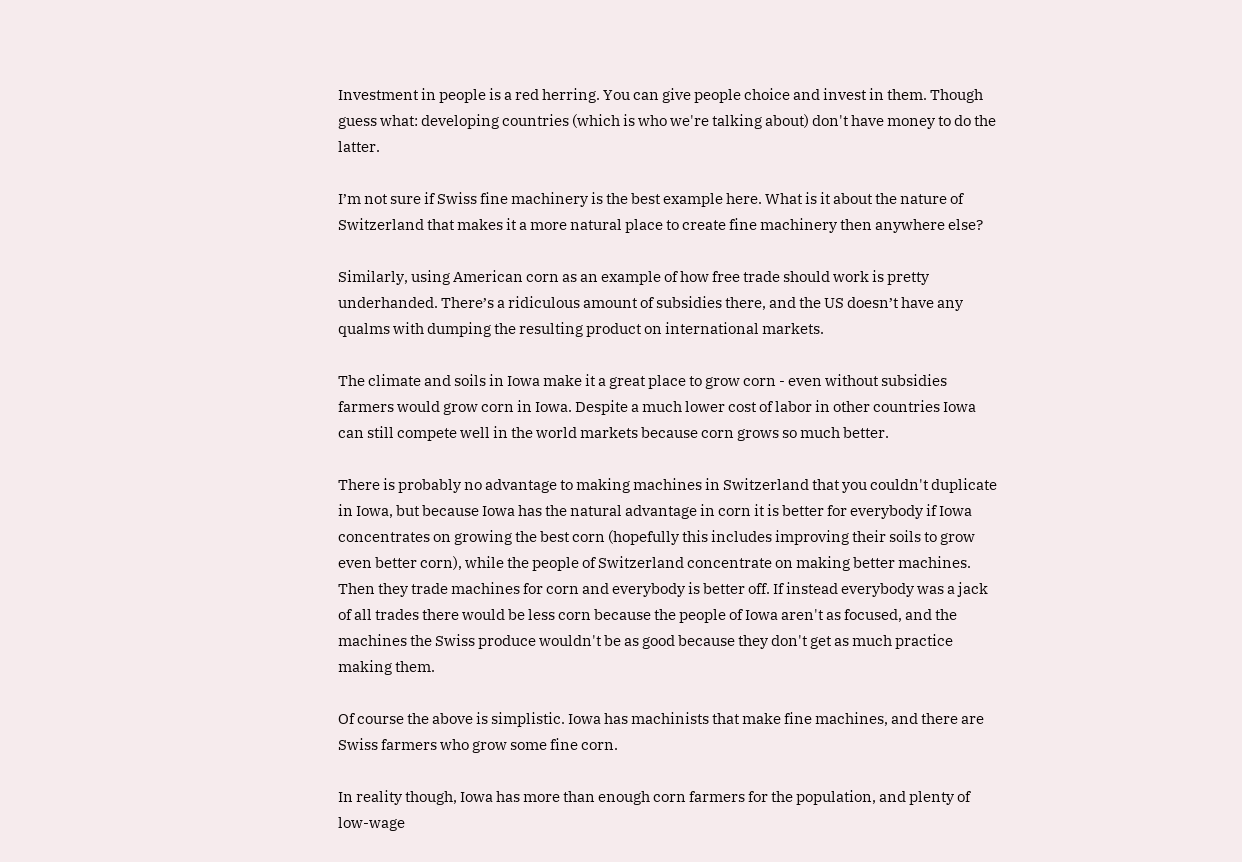Investment in people is a red herring. You can give people choice and invest in them. Though guess what: developing countries (which is who we're talking about) don't have money to do the latter.

I’m not sure if Swiss fine machinery is the best example here. What is it about the nature of Switzerland that makes it a more natural place to create fine machinery then anywhere else?

Similarly, using American corn as an example of how free trade should work is pretty underhanded. There’s a ridiculous amount of subsidies there, and the US doesn’t have any qualms with dumping the resulting product on international markets.

The climate and soils in Iowa make it a great place to grow corn - even without subsidies farmers would grow corn in Iowa. Despite a much lower cost of labor in other countries Iowa can still compete well in the world markets because corn grows so much better.

There is probably no advantage to making machines in Switzerland that you couldn't duplicate in Iowa, but because Iowa has the natural advantage in corn it is better for everybody if Iowa concentrates on growing the best corn (hopefully this includes improving their soils to grow even better corn), while the people of Switzerland concentrate on making better machines. Then they trade machines for corn and everybody is better off. If instead everybody was a jack of all trades there would be less corn because the people of Iowa aren't as focused, and the machines the Swiss produce wouldn't be as good because they don't get as much practice making them.

Of course the above is simplistic. Iowa has machinists that make fine machines, and there are Swiss farmers who grow some fine corn.

In reality though, Iowa has more than enough corn farmers for the population, and plenty of low-wage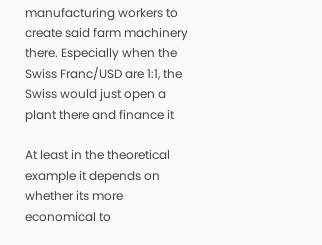manufacturing workers to create said farm machinery there. Especially when the Swiss Franc/USD are 1:1, the Swiss would just open a plant there and finance it

At least in the theoretical example it depends on whether its more economical to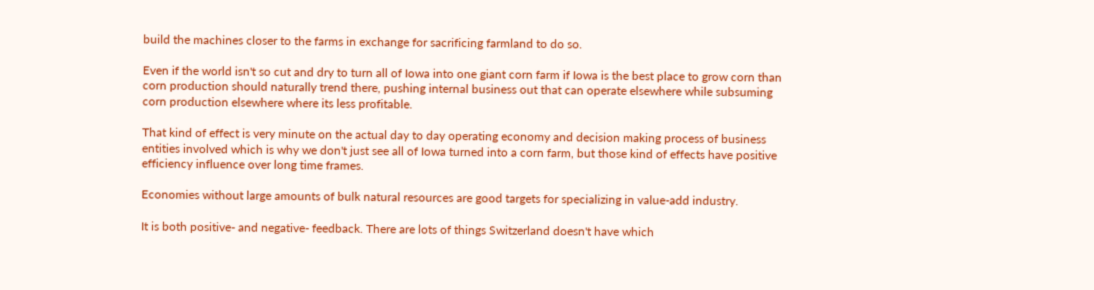build the machines closer to the farms in exchange for sacrificing farmland to do so.

Even if the world isn't so cut and dry to turn all of Iowa into one giant corn farm if Iowa is the best place to grow corn than corn production should naturally trend there, pushing internal business out that can operate elsewhere while subsuming corn production elsewhere where its less profitable.

That kind of effect is very minute on the actual day to day operating economy and decision making process of business entities involved which is why we don't just see all of Iowa turned into a corn farm, but those kind of effects have positive efficiency influence over long time frames.

Economies without large amounts of bulk natural resources are good targets for specializing in value-add industry.

It is both positive- and negative- feedback. There are lots of things Switzerland doesn't have which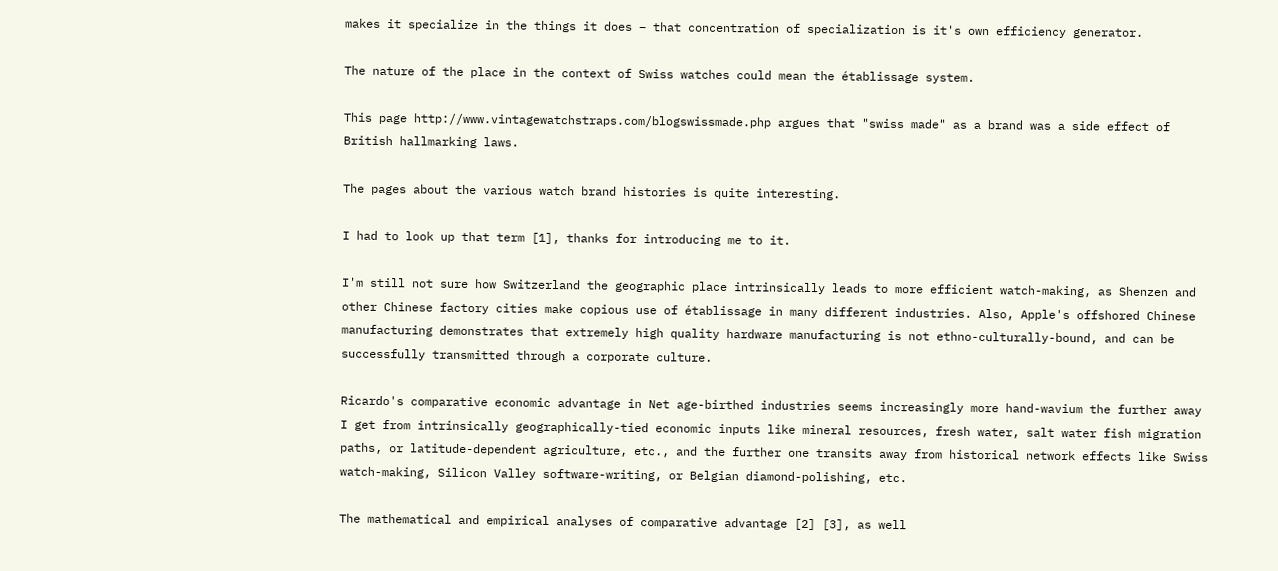makes it specialize in the things it does – that concentration of specialization is it's own efficiency generator.

The nature of the place in the context of Swiss watches could mean the établissage system.

This page http://www.vintagewatchstraps.com/blogswissmade.php argues that "swiss made" as a brand was a side effect of British hallmarking laws.

The pages about the various watch brand histories is quite interesting.

I had to look up that term [1], thanks for introducing me to it.

I'm still not sure how Switzerland the geographic place intrinsically leads to more efficient watch-making, as Shenzen and other Chinese factory cities make copious use of établissage in many different industries. Also, Apple's offshored Chinese manufacturing demonstrates that extremely high quality hardware manufacturing is not ethno-culturally-bound, and can be successfully transmitted through a corporate culture.

Ricardo's comparative economic advantage in Net age-birthed industries seems increasingly more hand-wavium the further away I get from intrinsically geographically-tied economic inputs like mineral resources, fresh water, salt water fish migration paths, or latitude-dependent agriculture, etc., and the further one transits away from historical network effects like Swiss watch-making, Silicon Valley software-writing, or Belgian diamond-polishing, etc.

The mathematical and empirical analyses of comparative advantage [2] [3], as well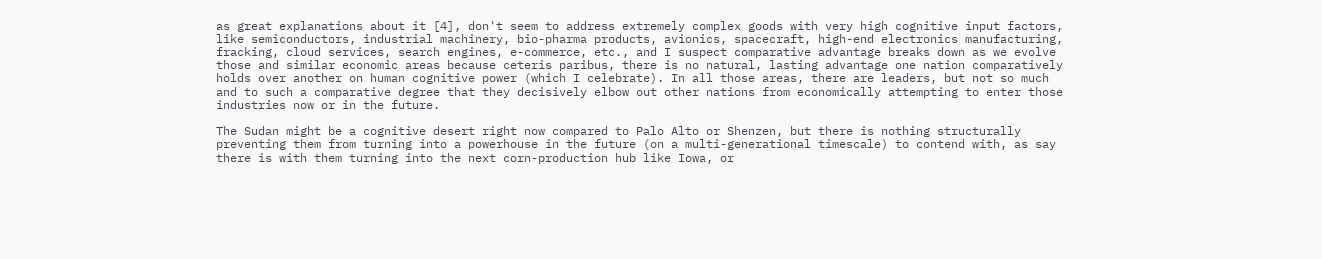as great explanations about it [4], don't seem to address extremely complex goods with very high cognitive input factors, like semiconductors, industrial machinery, bio-pharma products, avionics, spacecraft, high-end electronics manufacturing, fracking, cloud services, search engines, e-commerce, etc., and I suspect comparative advantage breaks down as we evolve those and similar economic areas because ceteris paribus, there is no natural, lasting advantage one nation comparatively holds over another on human cognitive power (which I celebrate). In all those areas, there are leaders, but not so much and to such a comparative degree that they decisively elbow out other nations from economically attempting to enter those industries now or in the future.

The Sudan might be a cognitive desert right now compared to Palo Alto or Shenzen, but there is nothing structurally preventing them from turning into a powerhouse in the future (on a multi-generational timescale) to contend with, as say there is with them turning into the next corn-production hub like Iowa, or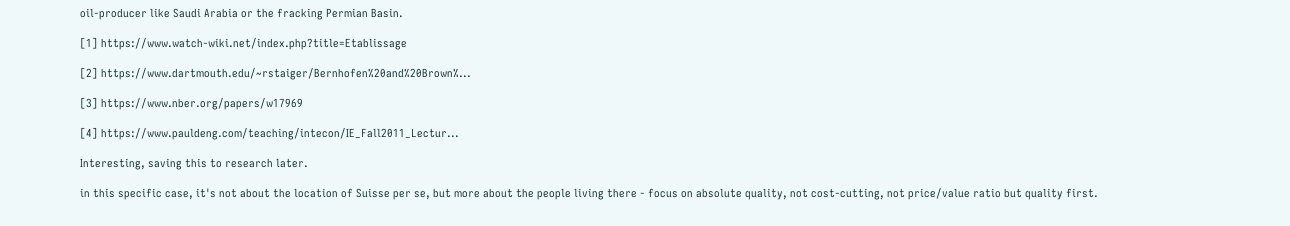oil-producer like Saudi Arabia or the fracking Permian Basin.

[1] https://www.watch-wiki.net/index.php?title=Etablissage

[2] https://www.dartmouth.edu/~rstaiger/Bernhofen%20and%20Brown%...

[3] https://www.nber.org/papers/w17969

[4] https://www.pauldeng.com/teaching/intecon/IE_Fall2011_Lectur...

Interesting, saving this to research later.

in this specific case, it's not about the location of Suisse per se, but more about the people living there - focus on absolute quality, not cost-cutting, not price/value ratio but quality first.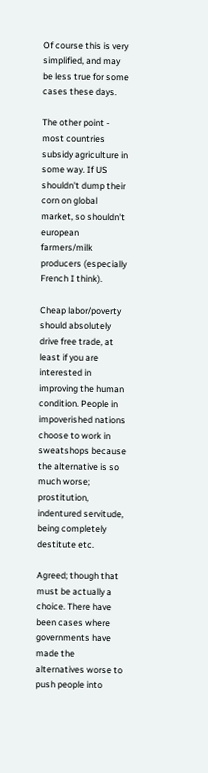Of course this is very simplified, and may be less true for some cases these days.

The other point - most countries subsidy agriculture in some way. If US shouldn't dump their corn on global market, so shouldn't european farmers/milk producers (especially French I think).

Cheap labor/poverty should absolutely drive free trade, at least if you are interested in improving the human condition. People in impoverished nations choose to work in sweatshops because the alternative is so much worse; prostitution, indentured servitude, being completely destitute etc.

Agreed; though that must be actually a choice. There have been cases where governments have made the alternatives worse to push people into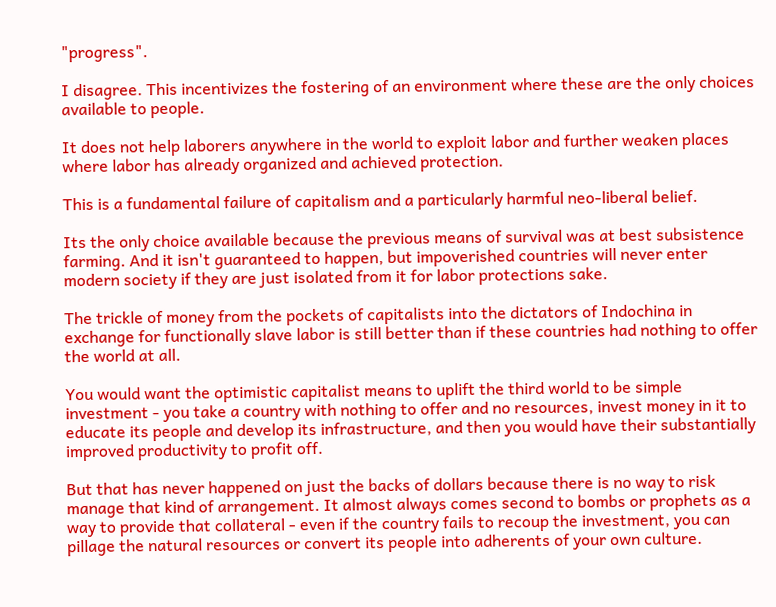"progress".

I disagree. This incentivizes the fostering of an environment where these are the only choices available to people.

It does not help laborers anywhere in the world to exploit labor and further weaken places where labor has already organized and achieved protection.

This is a fundamental failure of capitalism and a particularly harmful neo-liberal belief.

Its the only choice available because the previous means of survival was at best subsistence farming. And it isn't guaranteed to happen, but impoverished countries will never enter modern society if they are just isolated from it for labor protections sake.

The trickle of money from the pockets of capitalists into the dictators of Indochina in exchange for functionally slave labor is still better than if these countries had nothing to offer the world at all.

You would want the optimistic capitalist means to uplift the third world to be simple investment - you take a country with nothing to offer and no resources, invest money in it to educate its people and develop its infrastructure, and then you would have their substantially improved productivity to profit off.

But that has never happened on just the backs of dollars because there is no way to risk manage that kind of arrangement. It almost always comes second to bombs or prophets as a way to provide that collateral - even if the country fails to recoup the investment, you can pillage the natural resources or convert its people into adherents of your own culture.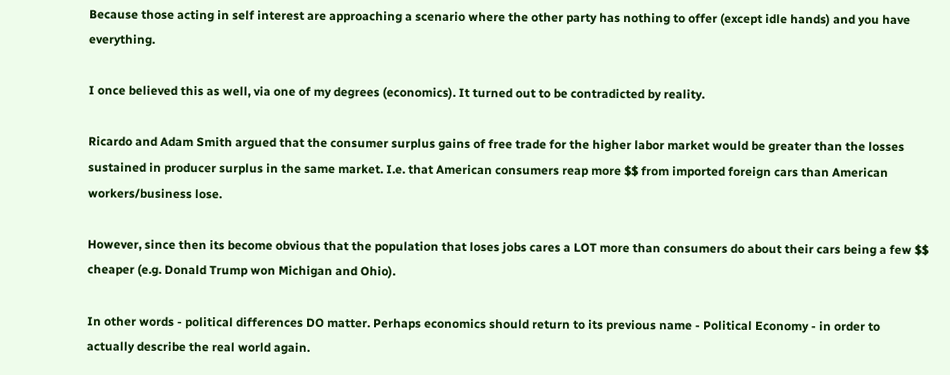Because those acting in self interest are approaching a scenario where the other party has nothing to offer (except idle hands) and you have everything.

I once believed this as well, via one of my degrees (economics). It turned out to be contradicted by reality.

Ricardo and Adam Smith argued that the consumer surplus gains of free trade for the higher labor market would be greater than the losses sustained in producer surplus in the same market. I.e. that American consumers reap more $$ from imported foreign cars than American workers/business lose.

However, since then its become obvious that the population that loses jobs cares a LOT more than consumers do about their cars being a few $$ cheaper (e.g. Donald Trump won Michigan and Ohio).

In other words - political differences DO matter. Perhaps economics should return to its previous name - Political Economy - in order to actually describe the real world again.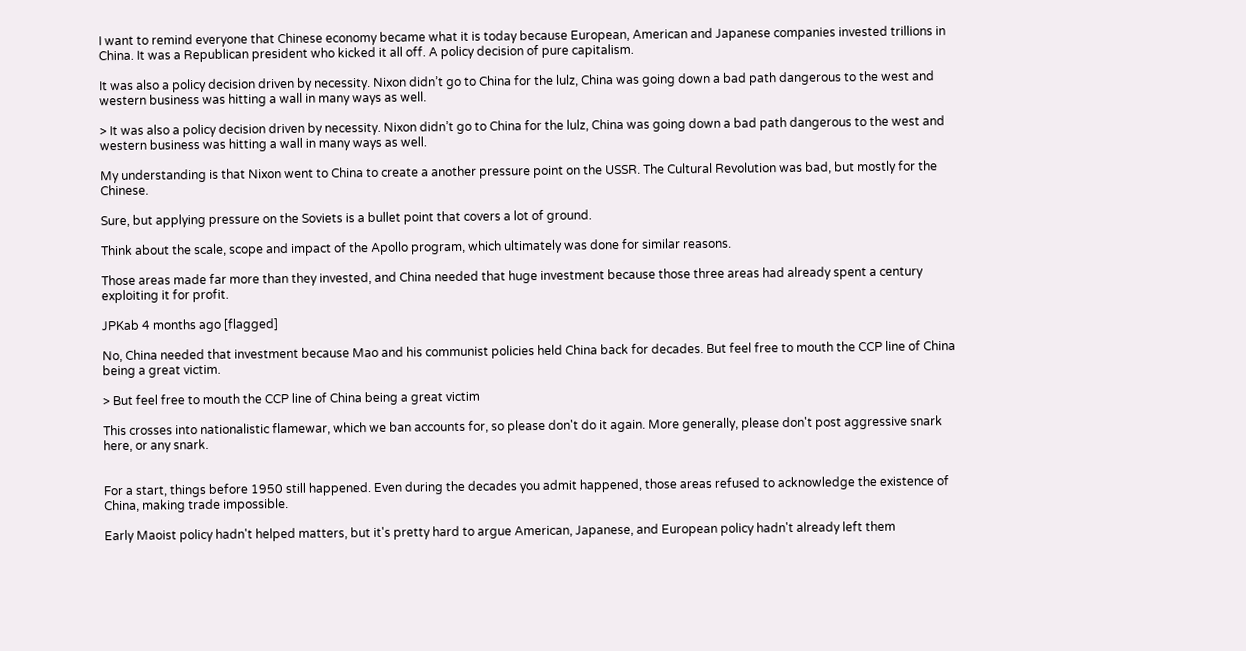I want to remind everyone that Chinese economy became what it is today because European, American and Japanese companies invested trillions in China. It was a Republican president who kicked it all off. A policy decision of pure capitalism.

It was also a policy decision driven by necessity. Nixon didn’t go to China for the lulz, China was going down a bad path dangerous to the west and western business was hitting a wall in many ways as well.

> It was also a policy decision driven by necessity. Nixon didn’t go to China for the lulz, China was going down a bad path dangerous to the west and western business was hitting a wall in many ways as well.

My understanding is that Nixon went to China to create a another pressure point on the USSR. The Cultural Revolution was bad, but mostly for the Chinese.

Sure, but applying pressure on the Soviets is a bullet point that covers a lot of ground.

Think about the scale, scope and impact of the Apollo program, which ultimately was done for similar reasons.

Those areas made far more than they invested, and China needed that huge investment because those three areas had already spent a century exploiting it for profit.

JPKab 4 months ago [flagged]

No, China needed that investment because Mao and his communist policies held China back for decades. But feel free to mouth the CCP line of China being a great victim.

> But feel free to mouth the CCP line of China being a great victim

This crosses into nationalistic flamewar, which we ban accounts for, so please don't do it again. More generally, please don't post aggressive snark here, or any snark.


For a start, things before 1950 still happened. Even during the decades you admit happened, those areas refused to acknowledge the existence of China, making trade impossible.

Early Maoist policy hadn't helped matters, but it's pretty hard to argue American, Japanese, and European policy hadn't already left them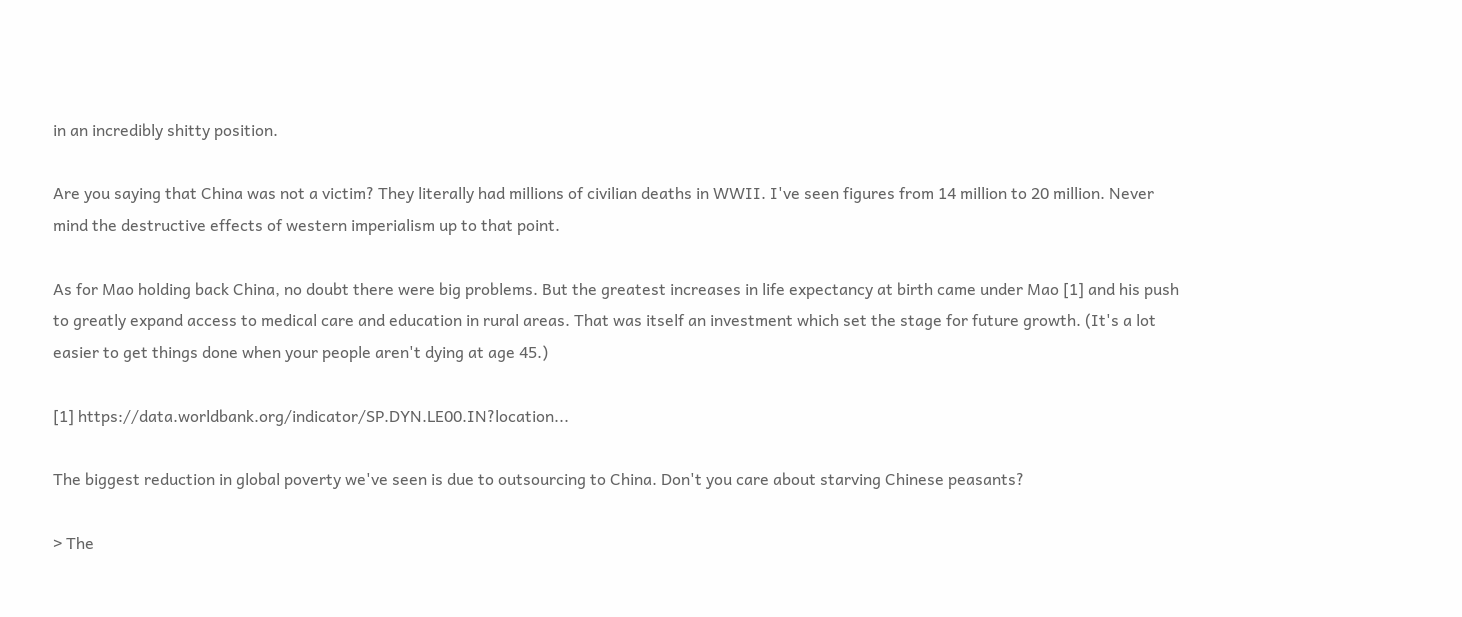in an incredibly shitty position.

Are you saying that China was not a victim? They literally had millions of civilian deaths in WWII. I've seen figures from 14 million to 20 million. Never mind the destructive effects of western imperialism up to that point.

As for Mao holding back China, no doubt there were big problems. But the greatest increases in life expectancy at birth came under Mao [1] and his push to greatly expand access to medical care and education in rural areas. That was itself an investment which set the stage for future growth. (It's a lot easier to get things done when your people aren't dying at age 45.)

[1] https://data.worldbank.org/indicator/SP.DYN.LE00.IN?location...

The biggest reduction in global poverty we've seen is due to outsourcing to China. Don't you care about starving Chinese peasants?

> The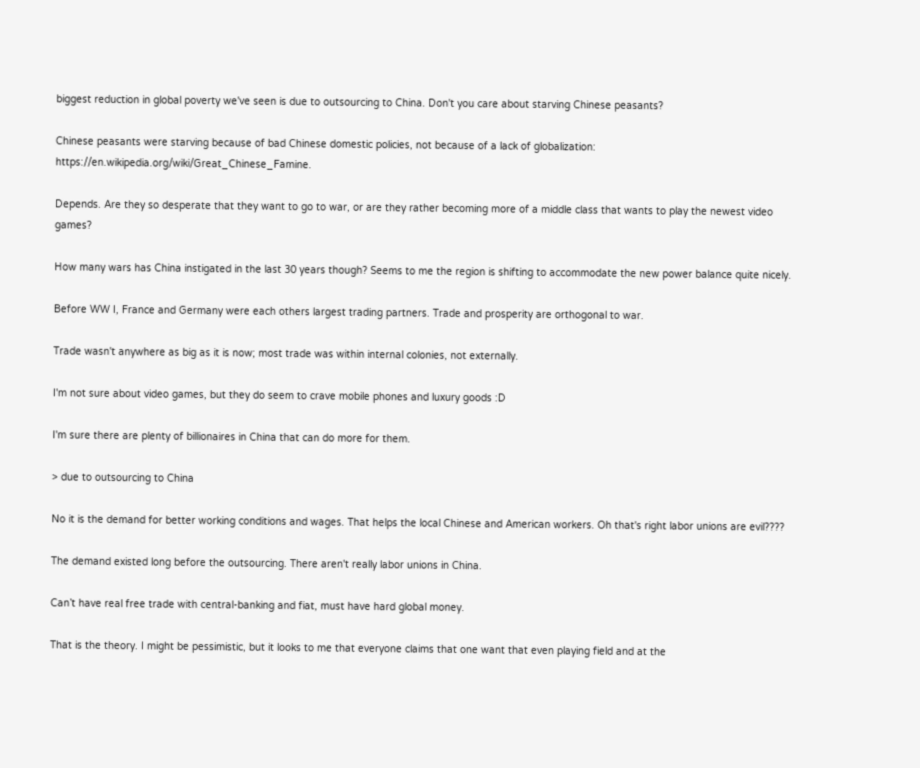biggest reduction in global poverty we've seen is due to outsourcing to China. Don't you care about starving Chinese peasants?

Chinese peasants were starving because of bad Chinese domestic policies, not because of a lack of globalization: https://en.wikipedia.org/wiki/Great_Chinese_Famine.

Depends. Are they so desperate that they want to go to war, or are they rather becoming more of a middle class that wants to play the newest video games?

How many wars has China instigated in the last 30 years though? Seems to me the region is shifting to accommodate the new power balance quite nicely.

Before WW I, France and Germany were each others largest trading partners. Trade and prosperity are orthogonal to war.

Trade wasn't anywhere as big as it is now; most trade was within internal colonies, not externally.

I'm not sure about video games, but they do seem to crave mobile phones and luxury goods :D

I'm sure there are plenty of billionaires in China that can do more for them.

> due to outsourcing to China

No it is the demand for better working conditions and wages. That helps the local Chinese and American workers. Oh that's right labor unions are evil????

The demand existed long before the outsourcing. There aren't really labor unions in China.

Can’t have real free trade with central-banking and fiat, must have hard global money.

That is the theory. I might be pessimistic, but it looks to me that everyone claims that one want that even playing field and at the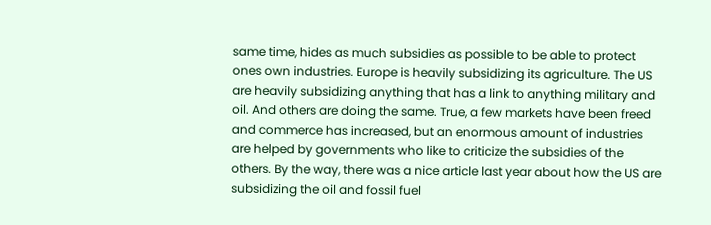same time, hides as much subsidies as possible to be able to protect ones own industries. Europe is heavily subsidizing its agriculture. The US are heavily subsidizing anything that has a link to anything military and oil. And others are doing the same. True, a few markets have been freed and commerce has increased, but an enormous amount of industries are helped by governments who like to criticize the subsidies of the others. By the way, there was a nice article last year about how the US are subsidizing the oil and fossil fuel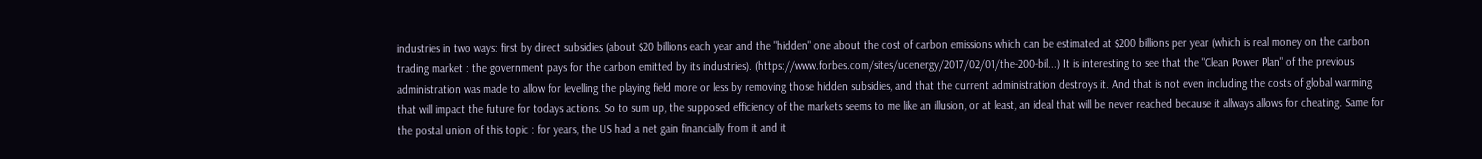industries in two ways: first by direct subsidies (about $20 billions each year and the "hidden" one about the cost of carbon emissions which can be estimated at $200 billions per year (which is real money on the carbon trading market : the government pays for the carbon emitted by its industries). (https://www.forbes.com/sites/ucenergy/2017/02/01/the-200-bil...) It is interesting to see that the "Clean Power Plan" of the previous administration was made to allow for levelling the playing field more or less by removing those hidden subsidies, and that the current administration destroys it. And that is not even including the costs of global warming that will impact the future for todays actions. So to sum up, the supposed efficiency of the markets seems to me like an illusion, or at least, an ideal that will be never reached because it allways allows for cheating. Same for the postal union of this topic : for years, the US had a net gain financially from it and it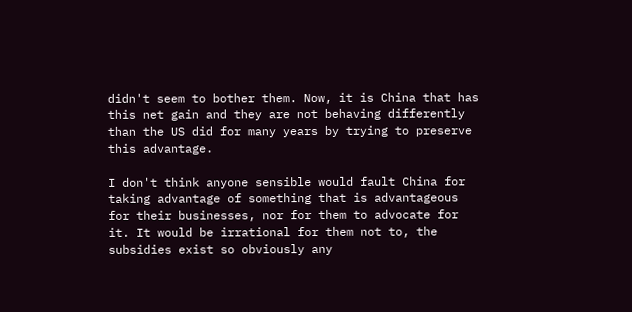didn't seem to bother them. Now, it is China that has this net gain and they are not behaving differently than the US did for many years by trying to preserve this advantage.

I don't think anyone sensible would fault China for taking advantage of something that is advantageous for their businesses, nor for them to advocate for it. It would be irrational for them not to, the subsidies exist so obviously any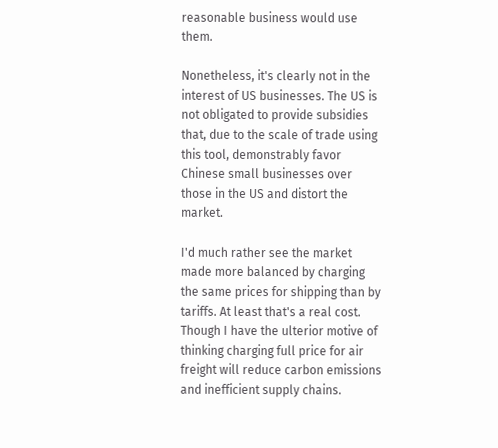reasonable business would use them.

Nonetheless, it's clearly not in the interest of US businesses. The US is not obligated to provide subsidies that, due to the scale of trade using this tool, demonstrably favor Chinese small businesses over those in the US and distort the market.

I'd much rather see the market made more balanced by charging the same prices for shipping than by tariffs. At least that's a real cost. Though I have the ulterior motive of thinking charging full price for air freight will reduce carbon emissions and inefficient supply chains.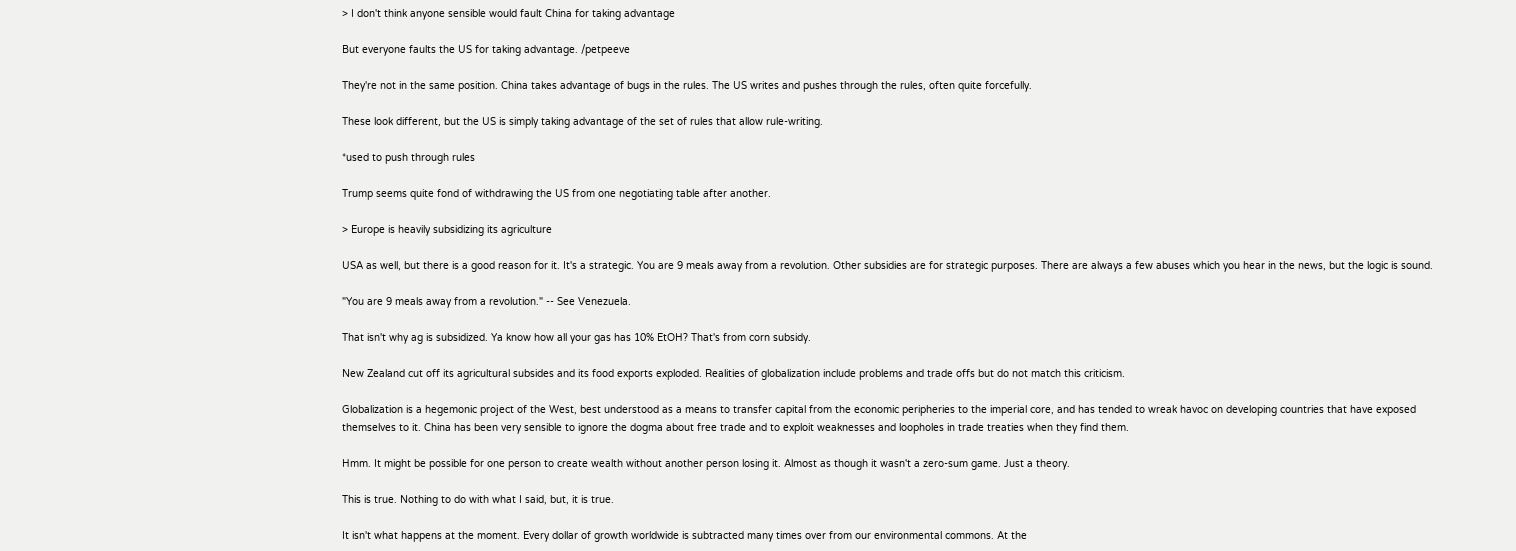> I don't think anyone sensible would fault China for taking advantage

But everyone faults the US for taking advantage. /petpeeve

They're not in the same position. China takes advantage of bugs in the rules. The US writes and pushes through the rules, often quite forcefully.

These look different, but the US is simply taking advantage of the set of rules that allow rule-writing.

*used to push through rules

Trump seems quite fond of withdrawing the US from one negotiating table after another.

> Europe is heavily subsidizing its agriculture

USA as well, but there is a good reason for it. It's a strategic. You are 9 meals away from a revolution. Other subsidies are for strategic purposes. There are always a few abuses which you hear in the news, but the logic is sound.

"You are 9 meals away from a revolution." -- See Venezuela.

That isn't why ag is subsidized. Ya know how all your gas has 10% EtOH? That's from corn subsidy.

New Zealand cut off its agricultural subsides and its food exports exploded. Realities of globalization include problems and trade offs but do not match this criticism.

Globalization is a hegemonic project of the West, best understood as a means to transfer capital from the economic peripheries to the imperial core, and has tended to wreak havoc on developing countries that have exposed themselves to it. China has been very sensible to ignore the dogma about free trade and to exploit weaknesses and loopholes in trade treaties when they find them.

Hmm. It might be possible for one person to create wealth without another person losing it. Almost as though it wasn't a zero-sum game. Just a theory.

This is true. Nothing to do with what I said, but, it is true.

It isn't what happens at the moment. Every dollar of growth worldwide is subtracted many times over from our environmental commons. At the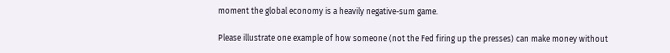moment the global economy is a heavily negative-sum game.

Please illustrate one example of how someone (not the Fed firing up the presses) can make money without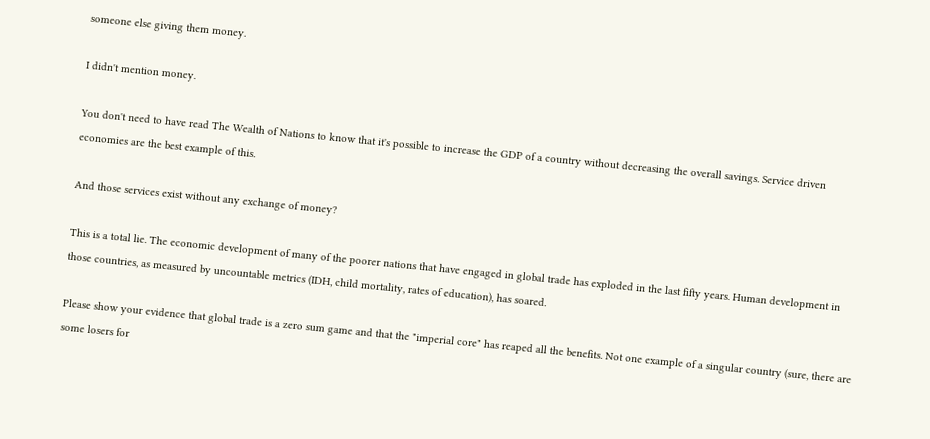someone else giving them money.

I didn't mention money.

You don't need to have read The Wealth of Nations to know that it's possible to increase the GDP of a country without decreasing the overall savings. Service driven economies are the best example of this.

And those services exist without any exchange of money?

This is a total lie. The economic development of many of the poorer nations that have engaged in global trade has exploded in the last fifty years. Human development in those countries, as measured by uncountable metrics (IDH, child mortality, rates of education), has soared.

Please show your evidence that global trade is a zero sum game and that the "imperial core" has reaped all the benefits. Not one example of a singular country (sure, there are some losers for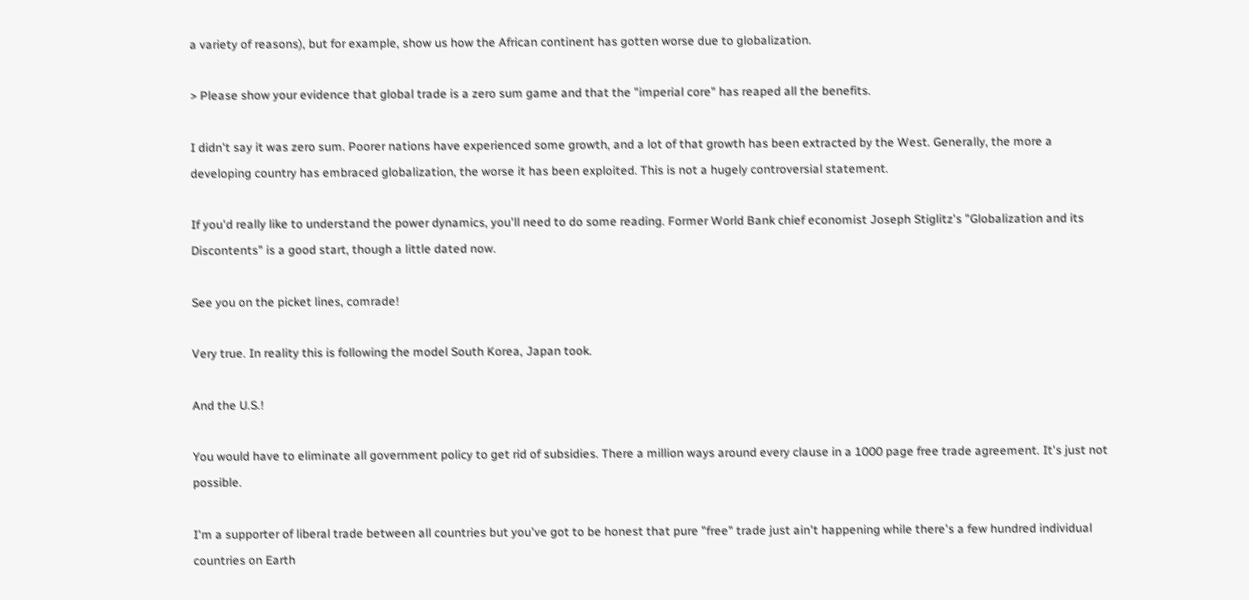a variety of reasons), but for example, show us how the African continent has gotten worse due to globalization.

> Please show your evidence that global trade is a zero sum game and that the "imperial core" has reaped all the benefits.

I didn't say it was zero sum. Poorer nations have experienced some growth, and a lot of that growth has been extracted by the West. Generally, the more a developing country has embraced globalization, the worse it has been exploited. This is not a hugely controversial statement.

If you'd really like to understand the power dynamics, you'll need to do some reading. Former World Bank chief economist Joseph Stiglitz's "Globalization and its Discontents" is a good start, though a little dated now.

See you on the picket lines, comrade!

Very true. In reality this is following the model South Korea, Japan took.

And the U.S.!

You would have to eliminate all government policy to get rid of subsidies. There a million ways around every clause in a 1000 page free trade agreement. It's just not possible.

I'm a supporter of liberal trade between all countries but you've got to be honest that pure "free" trade just ain't happening while there's a few hundred individual countries on Earth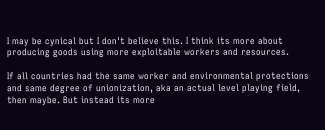I may be cynical but I don't believe this. I think its more about producing goods using more exploitable workers and resources.

If all countries had the same worker and environmental protections and same degree of unionization, aka an actual level playing field, then maybe. But instead its more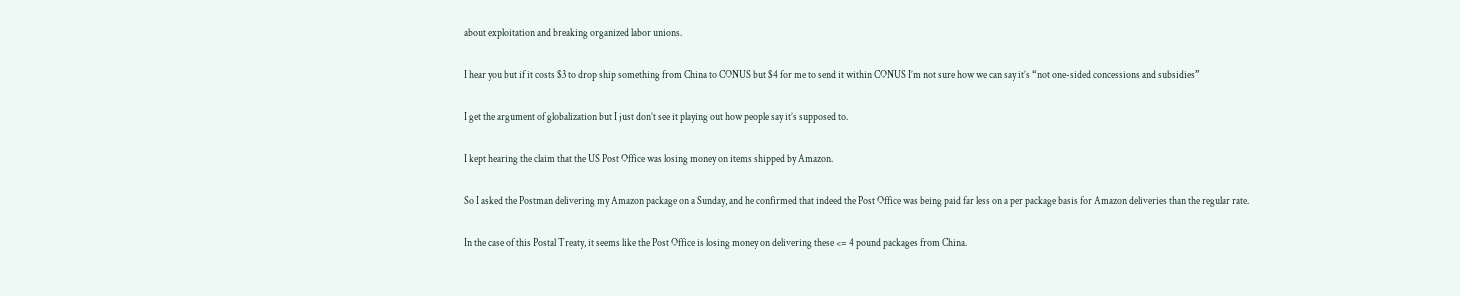about exploitation and breaking organized labor unions.

I hear you but if it costs $3 to drop ship something from China to CONUS but $4 for me to send it within CONUS I’m not sure how we can say it’s “not one-sided concessions and subsidies”

I get the argument of globalization but I just don’t see it playing out how people say it’s supposed to.

I kept hearing the claim that the US Post Office was losing money on items shipped by Amazon.

So I asked the Postman delivering my Amazon package on a Sunday, and he confirmed that indeed the Post Office was being paid far less on a per package basis for Amazon deliveries than the regular rate.

In the case of this Postal Treaty, it seems like the Post Office is losing money on delivering these <= 4 pound packages from China.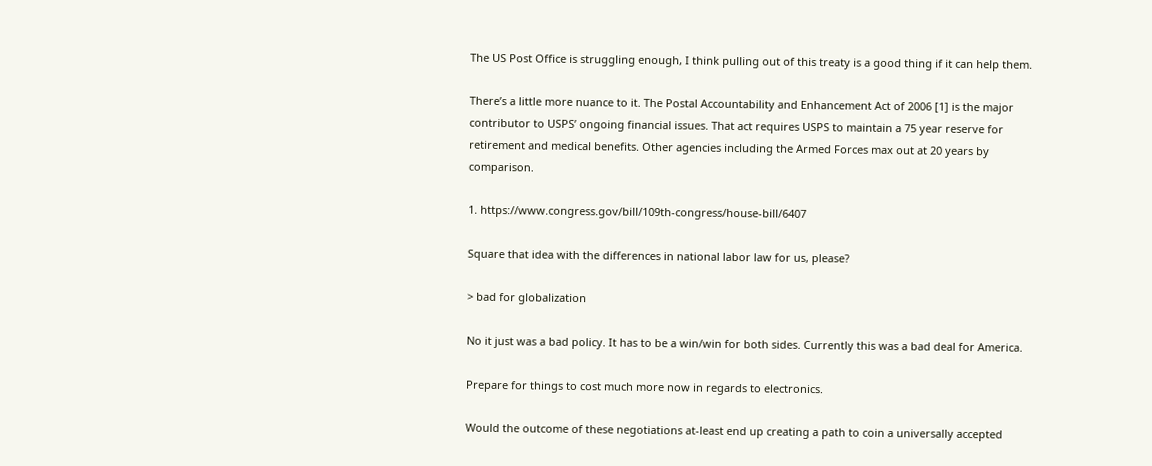The US Post Office is struggling enough, I think pulling out of this treaty is a good thing if it can help them.

There’s a little more nuance to it. The Postal Accountability and Enhancement Act of 2006 [1] is the major contributor to USPS’ ongoing financial issues. That act requires USPS to maintain a 75 year reserve for retirement and medical benefits. Other agencies including the Armed Forces max out at 20 years by comparison.

1. https://www.congress.gov/bill/109th-congress/house-bill/6407

Square that idea with the differences in national labor law for us, please?

> bad for globalization

No it just was a bad policy. It has to be a win/win for both sides. Currently this was a bad deal for America.

Prepare for things to cost much more now in regards to electronics.

Would the outcome of these negotiations at-least end up creating a path to coin a universally accepted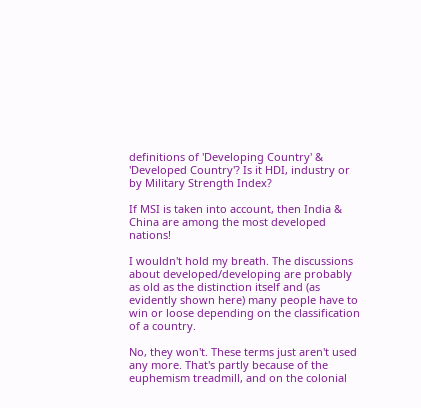definitions of 'Developing Country' & 'Developed Country'? Is it HDI, industry or by Military Strength Index?

If MSI is taken into account, then India & China are among the most developed nations!

I wouldn't hold my breath. The discussions about developed/developing are probably as old as the distinction itself and (as evidently shown here) many people have to win or loose depending on the classification of a country.

No, they won't. These terms just aren't used any more. That's partly because of the euphemism treadmill, and on the colonial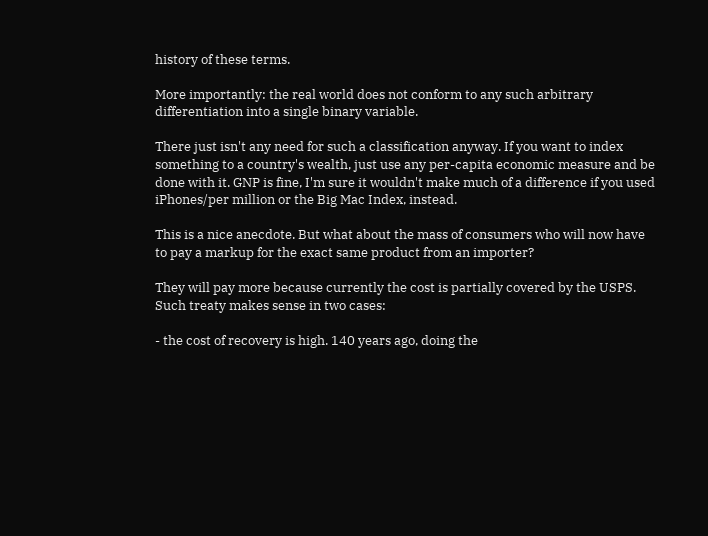history of these terms.

More importantly: the real world does not conform to any such arbitrary differentiation into a single binary variable.

There just isn't any need for such a classification anyway. If you want to index something to a country's wealth, just use any per-capita economic measure and be done with it. GNP is fine, I'm sure it wouldn't make much of a difference if you used iPhones/per million or the Big Mac Index, instead.

This is a nice anecdote. But what about the mass of consumers who will now have to pay a markup for the exact same product from an importer?

They will pay more because currently the cost is partially covered by the USPS. Such treaty makes sense in two cases:

- the cost of recovery is high. 140 years ago, doing the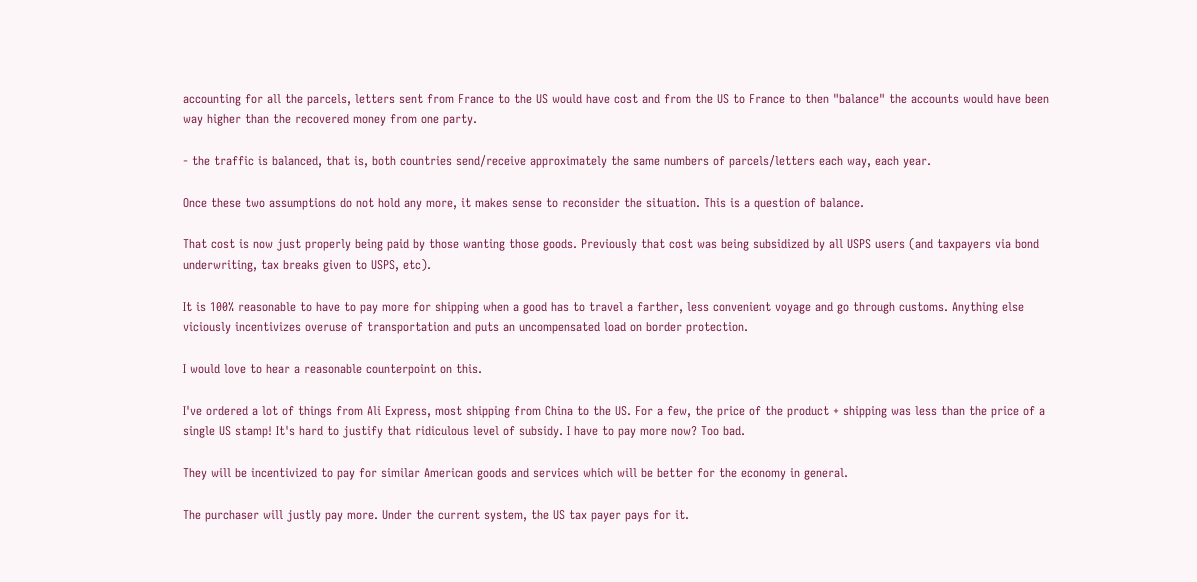accounting for all the parcels, letters sent from France to the US would have cost and from the US to France to then "balance" the accounts would have been way higher than the recovered money from one party.

- the traffic is balanced, that is, both countries send/receive approximately the same numbers of parcels/letters each way, each year.

Once these two assumptions do not hold any more, it makes sense to reconsider the situation. This is a question of balance.

That cost is now just properly being paid by those wanting those goods. Previously that cost was being subsidized by all USPS users (and taxpayers via bond underwriting, tax breaks given to USPS, etc).

It is 100% reasonable to have to pay more for shipping when a good has to travel a farther, less convenient voyage and go through customs. Anything else viciously incentivizes overuse of transportation and puts an uncompensated load on border protection.

I would love to hear a reasonable counterpoint on this.

I've ordered a lot of things from Ali Express, most shipping from China to the US. For a few, the price of the product + shipping was less than the price of a single US stamp! It's hard to justify that ridiculous level of subsidy. I have to pay more now? Too bad.

They will be incentivized to pay for similar American goods and services which will be better for the economy in general.

The purchaser will justly pay more. Under the current system, the US tax payer pays for it.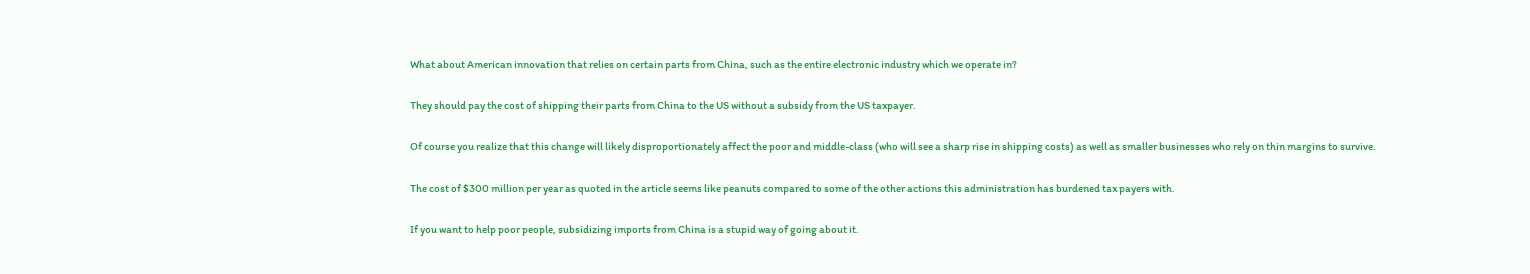What about American innovation that relies on certain parts from China, such as the entire electronic industry which we operate in?

They should pay the cost of shipping their parts from China to the US without a subsidy from the US taxpayer.

Of course you realize that this change will likely disproportionately affect the poor and middle-class (who will see a sharp rise in shipping costs) as well as smaller businesses who rely on thin margins to survive.

The cost of $300 million per year as quoted in the article seems like peanuts compared to some of the other actions this administration has burdened tax payers with.

If you want to help poor people, subsidizing imports from China is a stupid way of going about it.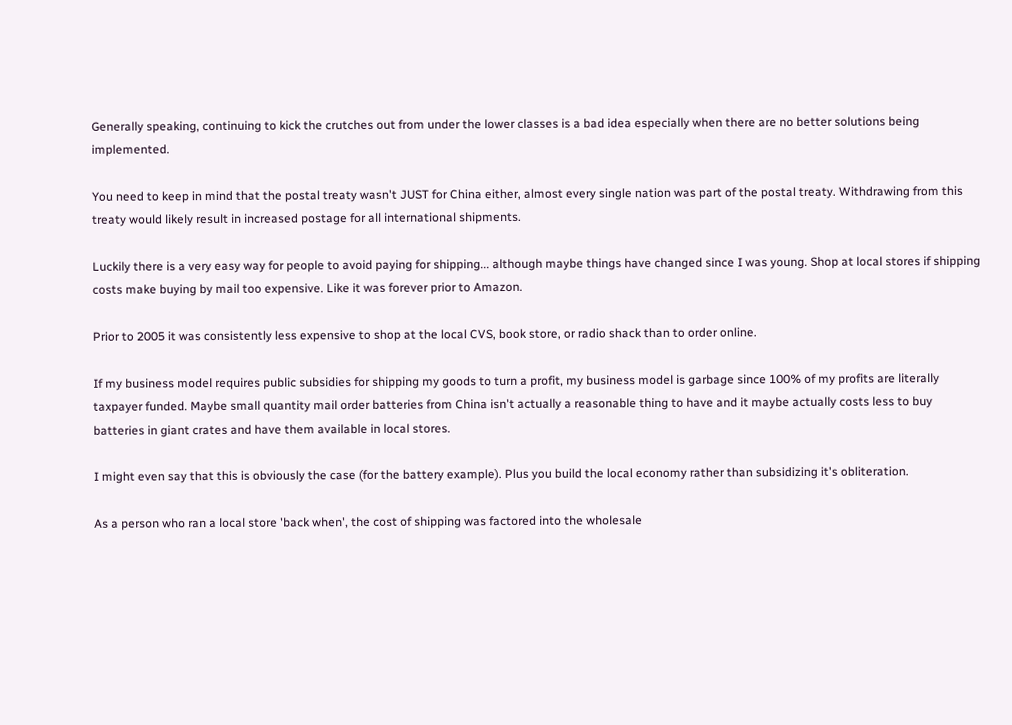Generally speaking, continuing to kick the crutches out from under the lower classes is a bad idea especially when there are no better solutions being implemented.

You need to keep in mind that the postal treaty wasn't JUST for China either, almost every single nation was part of the postal treaty. Withdrawing from this treaty would likely result in increased postage for all international shipments.

Luckily there is a very easy way for people to avoid paying for shipping... although maybe things have changed since I was young. Shop at local stores if shipping costs make buying by mail too expensive. Like it was forever prior to Amazon.

Prior to 2005 it was consistently less expensive to shop at the local CVS, book store, or radio shack than to order online.

If my business model requires public subsidies for shipping my goods to turn a profit, my business model is garbage since 100% of my profits are literally taxpayer funded. Maybe small quantity mail order batteries from China isn't actually a reasonable thing to have and it maybe actually costs less to buy batteries in giant crates and have them available in local stores.

I might even say that this is obviously the case (for the battery example). Plus you build the local economy rather than subsidizing it's obliteration.

As a person who ran a local store 'back when', the cost of shipping was factored into the wholesale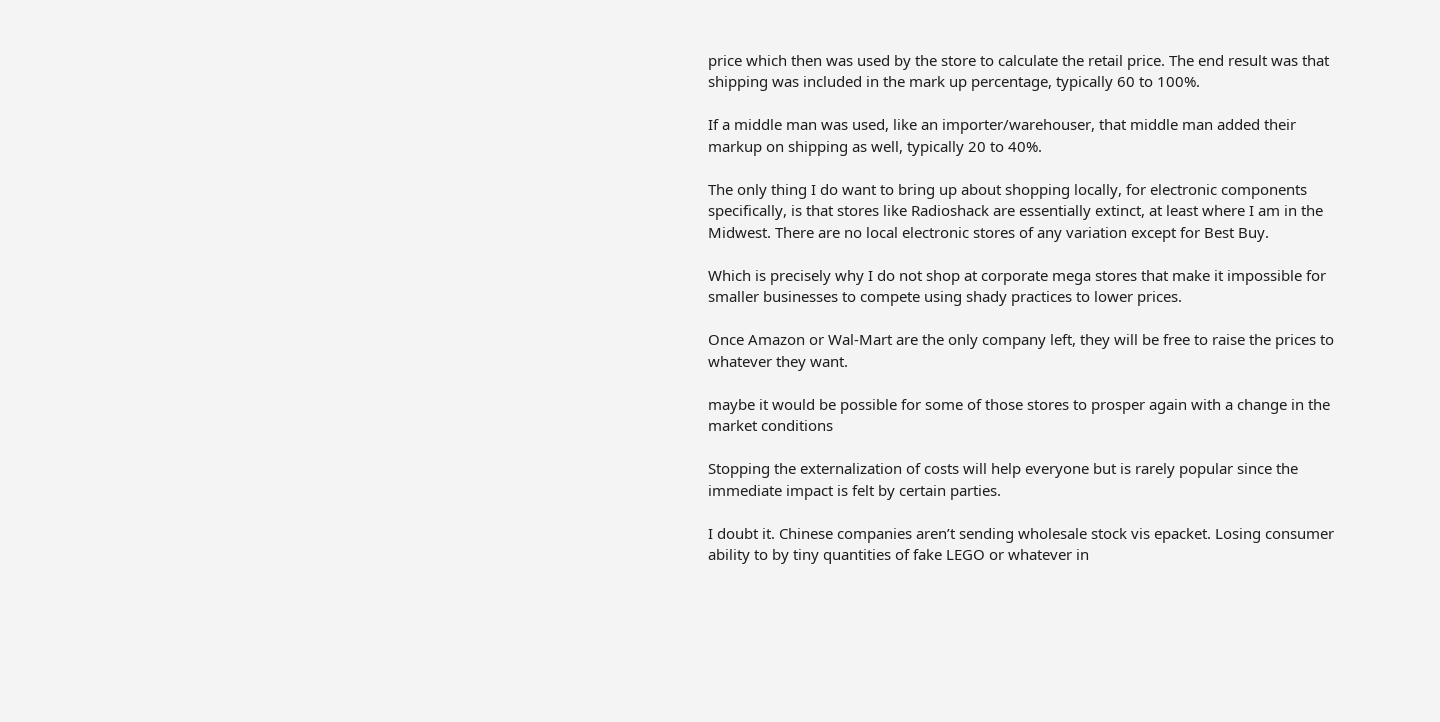price which then was used by the store to calculate the retail price. The end result was that shipping was included in the mark up percentage, typically 60 to 100%.

If a middle man was used, like an importer/warehouser, that middle man added their markup on shipping as well, typically 20 to 40%.

The only thing I do want to bring up about shopping locally, for electronic components specifically, is that stores like Radioshack are essentially extinct, at least where I am in the Midwest. There are no local electronic stores of any variation except for Best Buy.

Which is precisely why I do not shop at corporate mega stores that make it impossible for smaller businesses to compete using shady practices to lower prices.

Once Amazon or Wal-Mart are the only company left, they will be free to raise the prices to whatever they want.

maybe it would be possible for some of those stores to prosper again with a change in the market conditions

Stopping the externalization of costs will help everyone but is rarely popular since the immediate impact is felt by certain parties.

I doubt it. Chinese companies aren’t sending wholesale stock vis epacket. Losing consumer ability to by tiny quantities of fake LEGO or whatever in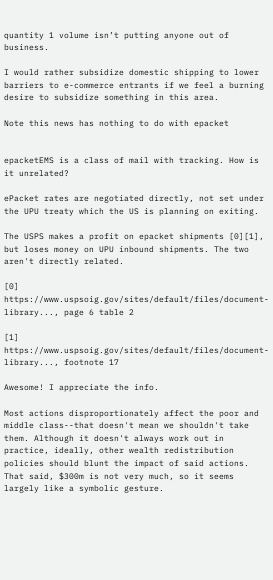quantity 1 volume isn’t putting anyone out of business.

I would rather subsidize domestic shipping to lower barriers to e-commerce entrants if we feel a burning desire to subsidize something in this area.

Note this news has nothing to do with epacket


epacketEMS is a class of mail with tracking. How is it unrelated?

ePacket rates are negotiated directly, not set under the UPU treaty which the US is planning on exiting.

The USPS makes a profit on epacket shipments [0][1], but loses money on UPU inbound shipments. The two aren't directly related.

[0] https://www.uspsoig.gov/sites/default/files/document-library..., page 6 table 2

[1] https://www.uspsoig.gov/sites/default/files/document-library..., footnote 17

Awesome! I appreciate the info.

Most actions disproportionately affect the poor and middle class--that doesn't mean we shouldn't take them. Although it doesn't always work out in practice, ideally, other wealth redistribution policies should blunt the impact of said actions. That said, $300m is not very much, so it seems largely like a symbolic gesture.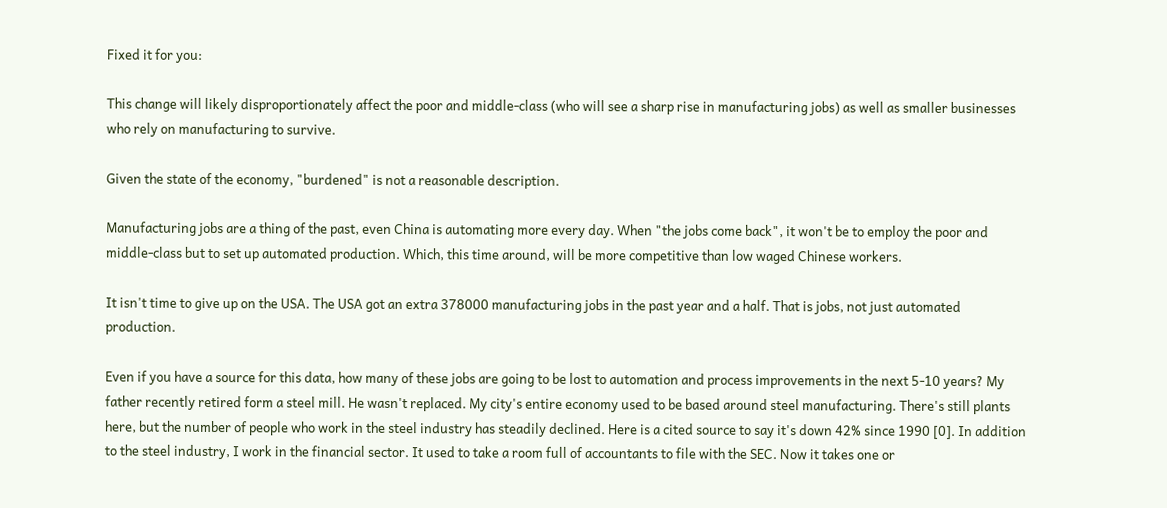Fixed it for you:

This change will likely disproportionately affect the poor and middle-class (who will see a sharp rise in manufacturing jobs) as well as smaller businesses who rely on manufacturing to survive.

Given the state of the economy, "burdened" is not a reasonable description.

Manufacturing jobs are a thing of the past, even China is automating more every day. When "the jobs come back", it won't be to employ the poor and middle-class but to set up automated production. Which, this time around, will be more competitive than low waged Chinese workers.

It isn't time to give up on the USA. The USA got an extra 378000 manufacturing jobs in the past year and a half. That is jobs, not just automated production.

Even if you have a source for this data, how many of these jobs are going to be lost to automation and process improvements in the next 5-10 years? My father recently retired form a steel mill. He wasn't replaced. My city's entire economy used to be based around steel manufacturing. There's still plants here, but the number of people who work in the steel industry has steadily declined. Here is a cited source to say it's down 42% since 1990 [0]. In addition to the steel industry, I work in the financial sector. It used to take a room full of accountants to file with the SEC. Now it takes one or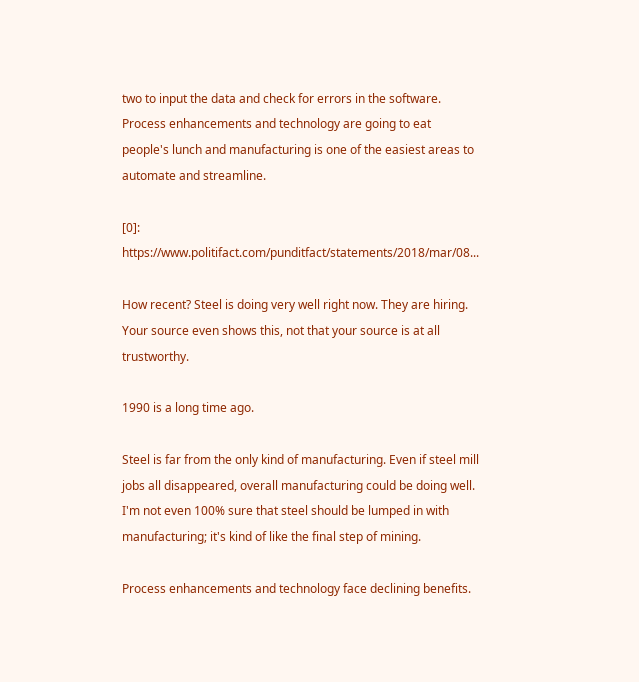two to input the data and check for errors in the software. Process enhancements and technology are going to eat people's lunch and manufacturing is one of the easiest areas to automate and streamline.

[0]: https://www.politifact.com/punditfact/statements/2018/mar/08...

How recent? Steel is doing very well right now. They are hiring. Your source even shows this, not that your source is at all trustworthy.

1990 is a long time ago.

Steel is far from the only kind of manufacturing. Even if steel mill jobs all disappeared, overall manufacturing could be doing well. I'm not even 100% sure that steel should be lumped in with manufacturing; it's kind of like the final step of mining.

Process enhancements and technology face declining benefits.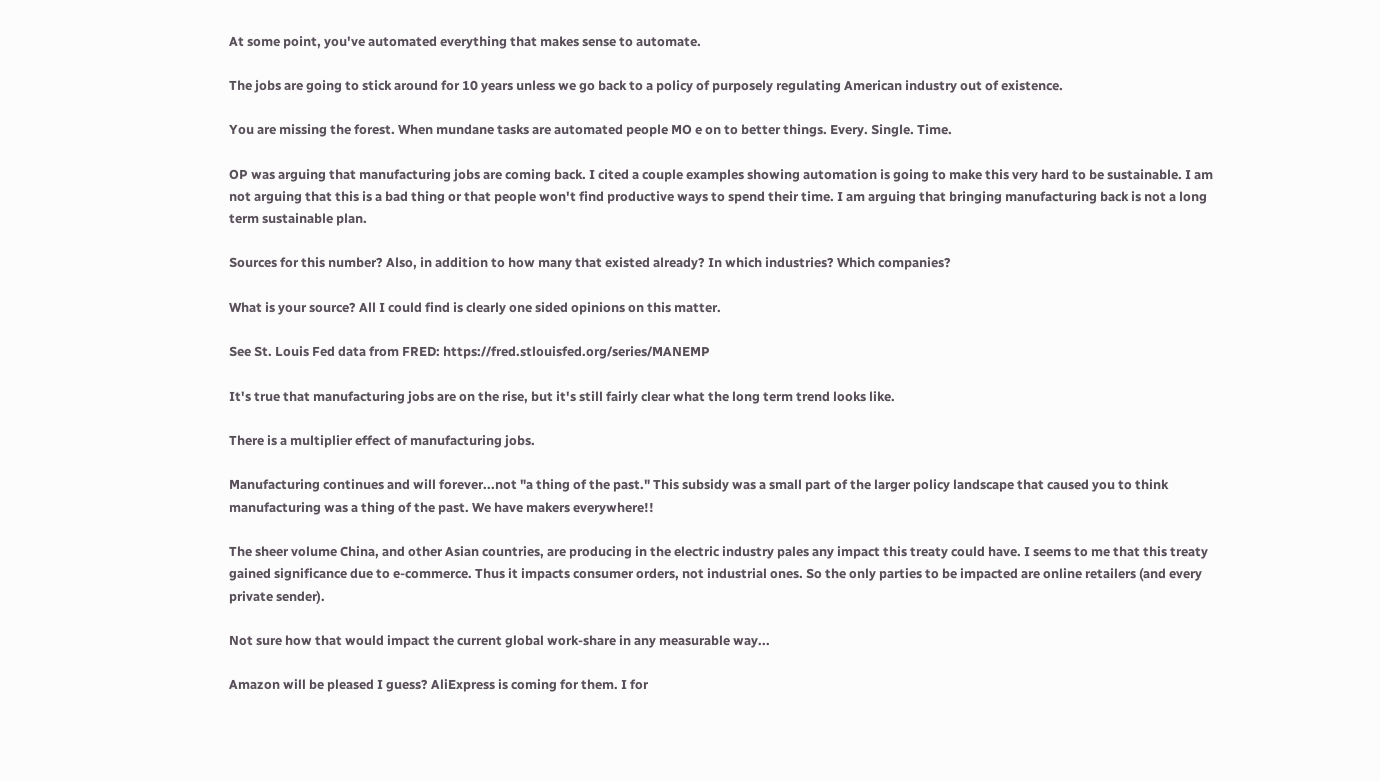At some point, you've automated everything that makes sense to automate.

The jobs are going to stick around for 10 years unless we go back to a policy of purposely regulating American industry out of existence.

You are missing the forest. When mundane tasks are automated people MO e on to better things. Every. Single. Time.

OP was arguing that manufacturing jobs are coming back. I cited a couple examples showing automation is going to make this very hard to be sustainable. I am not arguing that this is a bad thing or that people won't find productive ways to spend their time. I am arguing that bringing manufacturing back is not a long term sustainable plan.

Sources for this number? Also, in addition to how many that existed already? In which industries? Which companies?

What is your source? All I could find is clearly one sided opinions on this matter.

See St. Louis Fed data from FRED: https://fred.stlouisfed.org/series/MANEMP

It's true that manufacturing jobs are on the rise, but it's still fairly clear what the long term trend looks like.

There is a multiplier effect of manufacturing jobs.

Manufacturing continues and will forever...not "a thing of the past." This subsidy was a small part of the larger policy landscape that caused you to think manufacturing was a thing of the past. We have makers everywhere!!

The sheer volume China, and other Asian countries, are producing in the electric industry pales any impact this treaty could have. I seems to me that this treaty gained significance due to e-commerce. Thus it impacts consumer orders, not industrial ones. So the only parties to be impacted are online retailers (and every private sender).

Not sure how that would impact the current global work-share in any measurable way...

Amazon will be pleased I guess? AliExpress is coming for them. I for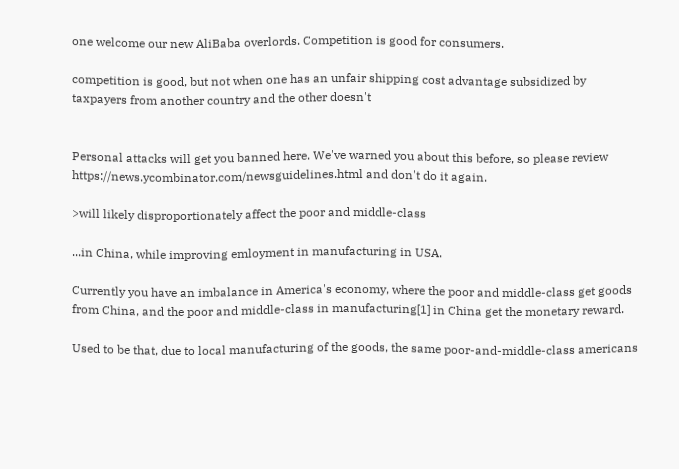one welcome our new AliBaba overlords. Competition is good for consumers.

competition is good, but not when one has an unfair shipping cost advantage subsidized by taxpayers from another country and the other doesn't


Personal attacks will get you banned here. We've warned you about this before, so please review https://news.ycombinator.com/newsguidelines.html and don't do it again.

>will likely disproportionately affect the poor and middle-class

...in China, while improving emloyment in manufacturing in USA.

Currently you have an imbalance in America's economy, where the poor and middle-class get goods from China, and the poor and middle-class in manufacturing[1] in China get the monetary reward.

Used to be that, due to local manufacturing of the goods, the same poor-and-middle-class americans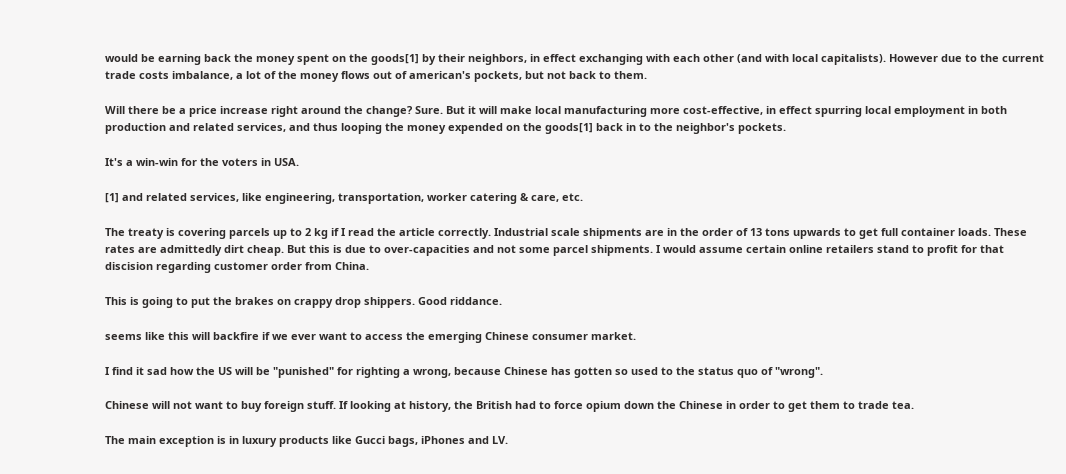would be earning back the money spent on the goods[1] by their neighbors, in effect exchanging with each other (and with local capitalists). However due to the current trade costs imbalance, a lot of the money flows out of american's pockets, but not back to them.

Will there be a price increase right around the change? Sure. But it will make local manufacturing more cost-effective, in effect spurring local employment in both production and related services, and thus looping the money expended on the goods[1] back in to the neighbor's pockets.

It's a win-win for the voters in USA.

[1] and related services, like engineering, transportation, worker catering & care, etc.

The treaty is covering parcels up to 2 kg if I read the article correctly. Industrial scale shipments are in the order of 13 tons upwards to get full container loads. These rates are admittedly dirt cheap. But this is due to over-capacities and not some parcel shipments. I would assume certain online retailers stand to profit for that discision regarding customer order from China.

This is going to put the brakes on crappy drop shippers. Good riddance.

seems like this will backfire if we ever want to access the emerging Chinese consumer market.

I find it sad how the US will be "punished" for righting a wrong, because Chinese has gotten so used to the status quo of "wrong".

Chinese will not want to buy foreign stuff. If looking at history, the British had to force opium down the Chinese in order to get them to trade tea.

The main exception is in luxury products like Gucci bags, iPhones and LV.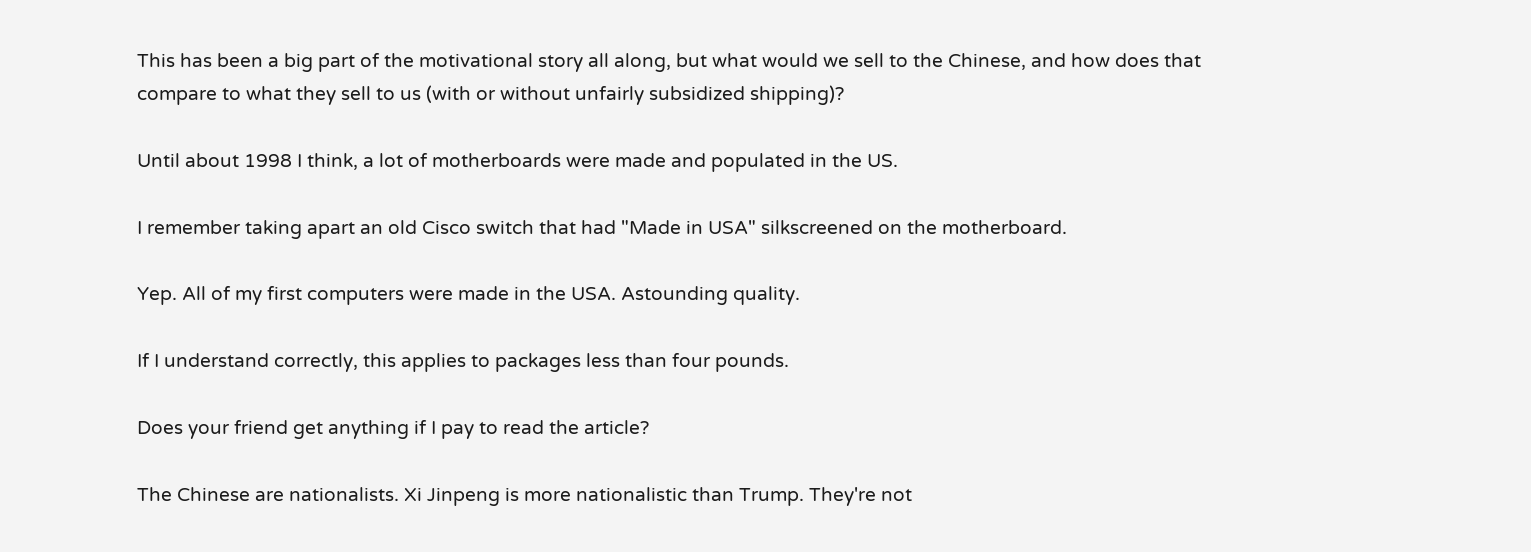This has been a big part of the motivational story all along, but what would we sell to the Chinese, and how does that compare to what they sell to us (with or without unfairly subsidized shipping)?

Until about 1998 I think, a lot of motherboards were made and populated in the US.

I remember taking apart an old Cisco switch that had "Made in USA" silkscreened on the motherboard.

Yep. All of my first computers were made in the USA. Astounding quality.

If I understand correctly, this applies to packages less than four pounds.

Does your friend get anything if I pay to read the article?

The Chinese are nationalists. Xi Jinpeng is more nationalistic than Trump. They're not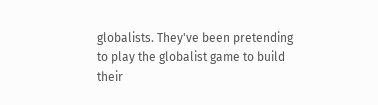globalists. They've been pretending to play the globalist game to build their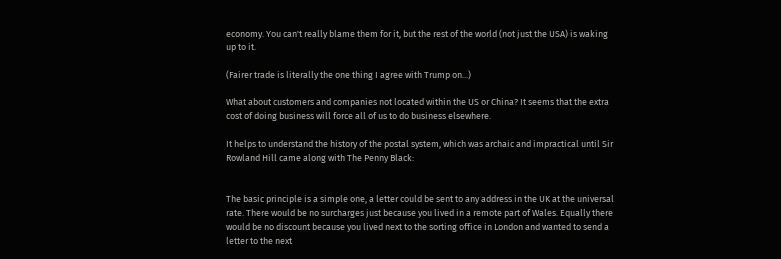economy. You can't really blame them for it, but the rest of the world (not just the USA) is waking up to it.

(Fairer trade is literally the one thing I agree with Trump on...)

What about customers and companies not located within the US or China? It seems that the extra cost of doing business will force all of us to do business elsewhere.

It helps to understand the history of the postal system, which was archaic and impractical until Sir Rowland Hill came along with The Penny Black:


The basic principle is a simple one, a letter could be sent to any address in the UK at the universal rate. There would be no surcharges just because you lived in a remote part of Wales. Equally there would be no discount because you lived next to the sorting office in London and wanted to send a letter to the next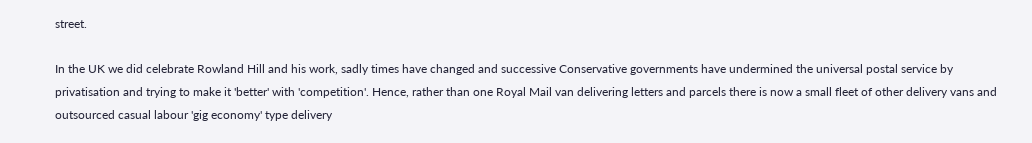street.

In the UK we did celebrate Rowland Hill and his work, sadly times have changed and successive Conservative governments have undermined the universal postal service by privatisation and trying to make it 'better' with 'competition'. Hence, rather than one Royal Mail van delivering letters and parcels there is now a small fleet of other delivery vans and outsourced casual labour 'gig economy' type delivery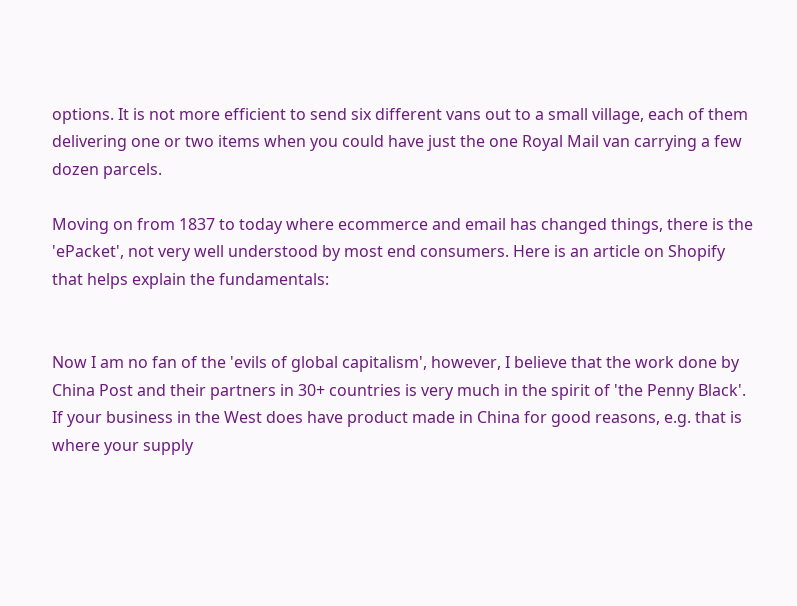options. It is not more efficient to send six different vans out to a small village, each of them delivering one or two items when you could have just the one Royal Mail van carrying a few dozen parcels.

Moving on from 1837 to today where ecommerce and email has changed things, there is the 'ePacket', not very well understood by most end consumers. Here is an article on Shopify that helps explain the fundamentals:


Now I am no fan of the 'evils of global capitalism', however, I believe that the work done by China Post and their partners in 30+ countries is very much in the spirit of 'the Penny Black'. If your business in the West does have product made in China for good reasons, e.g. that is where your supply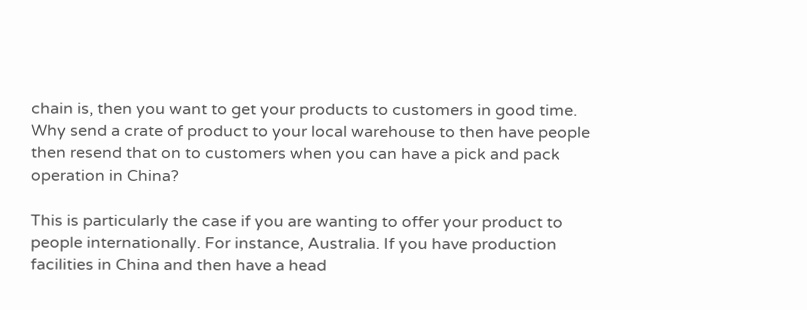chain is, then you want to get your products to customers in good time. Why send a crate of product to your local warehouse to then have people then resend that on to customers when you can have a pick and pack operation in China?

This is particularly the case if you are wanting to offer your product to people internationally. For instance, Australia. If you have production facilities in China and then have a head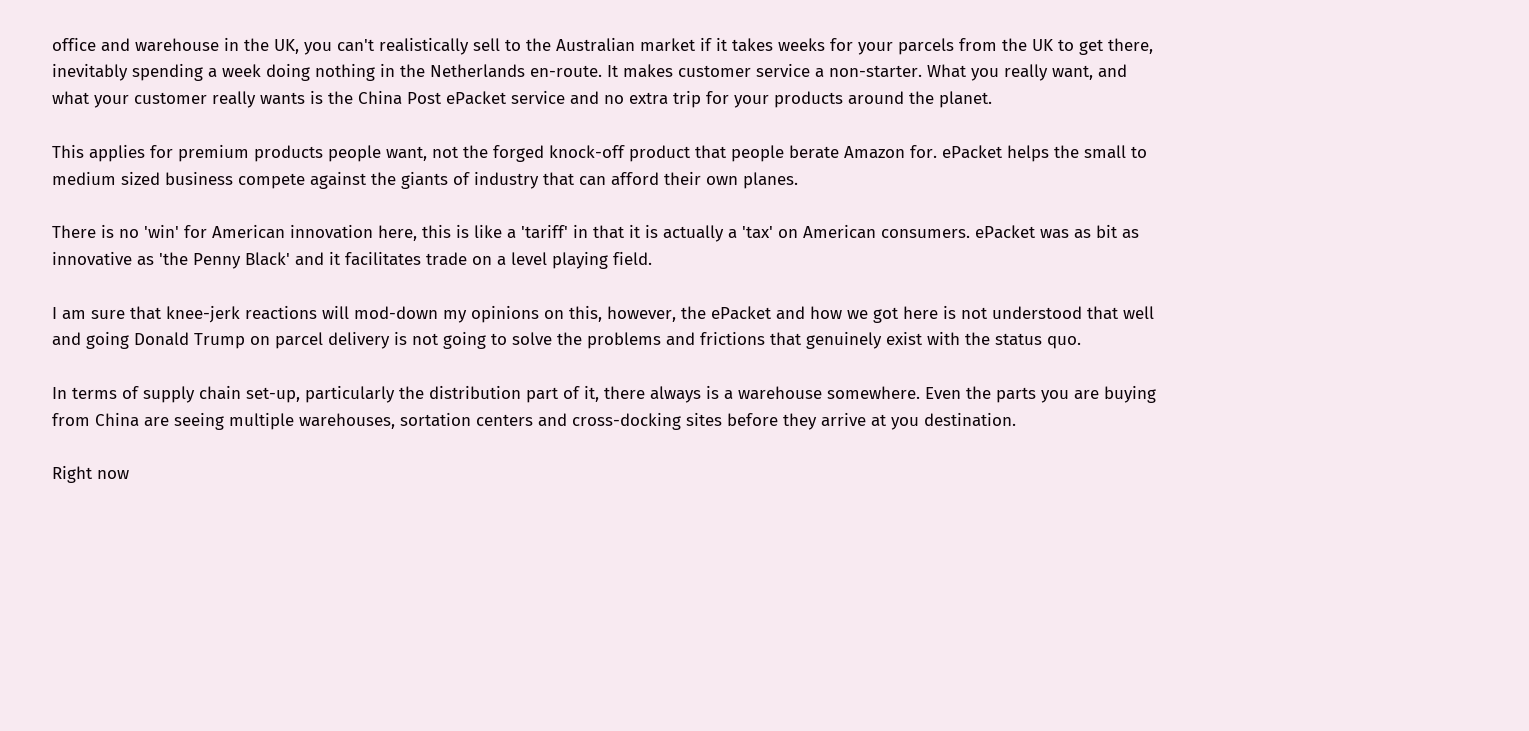office and warehouse in the UK, you can't realistically sell to the Australian market if it takes weeks for your parcels from the UK to get there, inevitably spending a week doing nothing in the Netherlands en-route. It makes customer service a non-starter. What you really want, and what your customer really wants is the China Post ePacket service and no extra trip for your products around the planet.

This applies for premium products people want, not the forged knock-off product that people berate Amazon for. ePacket helps the small to medium sized business compete against the giants of industry that can afford their own planes.

There is no 'win' for American innovation here, this is like a 'tariff' in that it is actually a 'tax' on American consumers. ePacket was as bit as innovative as 'the Penny Black' and it facilitates trade on a level playing field.

I am sure that knee-jerk reactions will mod-down my opinions on this, however, the ePacket and how we got here is not understood that well and going Donald Trump on parcel delivery is not going to solve the problems and frictions that genuinely exist with the status quo.

In terms of supply chain set-up, particularly the distribution part of it, there always is a warehouse somewhere. Even the parts you are buying from China are seeing multiple warehouses, sortation centers and cross-docking sites before they arrive at you destination.

Right now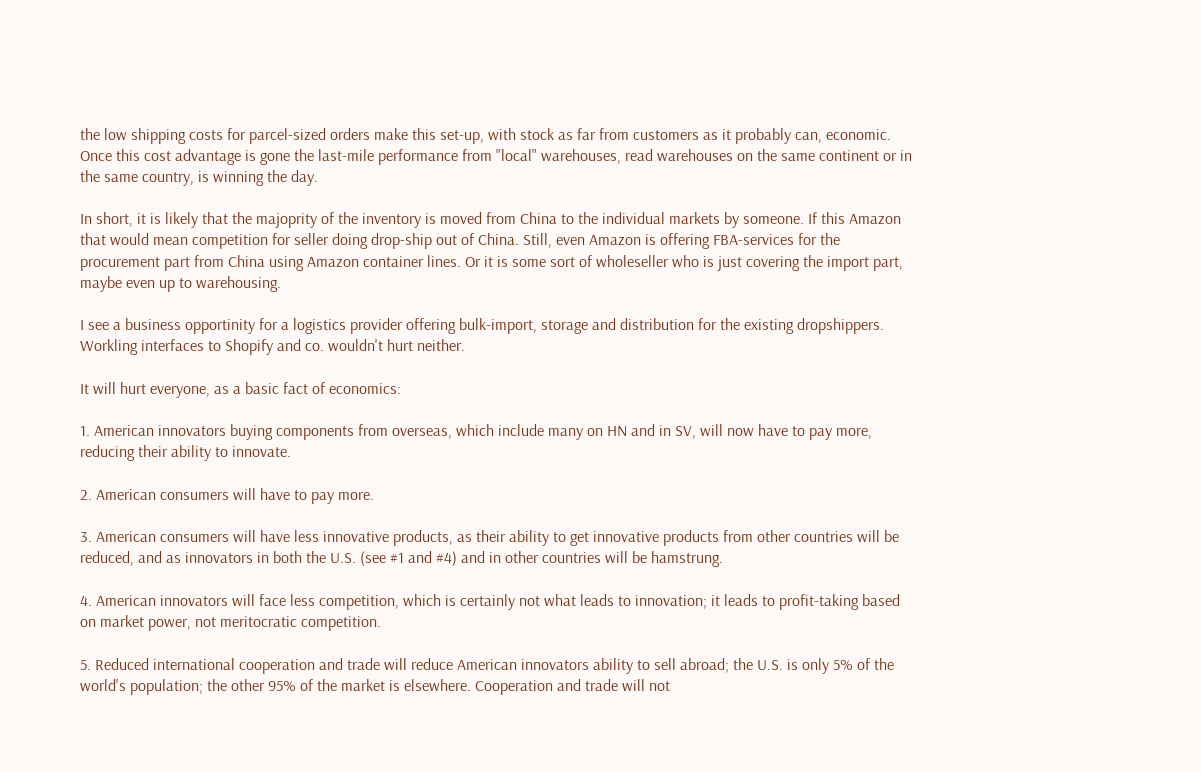the low shipping costs for parcel-sized orders make this set-up, with stock as far from customers as it probably can, economic. Once this cost advantage is gone the last-mile performance from "local" warehouses, read warehouses on the same continent or in the same country, is winning the day.

In short, it is likely that the majoprity of the inventory is moved from China to the individual markets by someone. If this Amazon that would mean competition for seller doing drop-ship out of China. Still, even Amazon is offering FBA-services for the procurement part from China using Amazon container lines. Or it is some sort of wholeseller who is just covering the import part, maybe even up to warehousing.

I see a business opportinity for a logistics provider offering bulk-import, storage and distribution for the existing dropshippers. Workling interfaces to Shopify and co. wouldn't hurt neither.

It will hurt everyone, as a basic fact of economics:

1. American innovators buying components from overseas, which include many on HN and in SV, will now have to pay more, reducing their ability to innovate.

2. American consumers will have to pay more.

3. American consumers will have less innovative products, as their ability to get innovative products from other countries will be reduced, and as innovators in both the U.S. (see #1 and #4) and in other countries will be hamstrung.

4. American innovators will face less competition, which is certainly not what leads to innovation; it leads to profit-taking based on market power, not meritocratic competition.

5. Reduced international cooperation and trade will reduce American innovators ability to sell abroad; the U.S. is only 5% of the world's population; the other 95% of the market is elsewhere. Cooperation and trade will not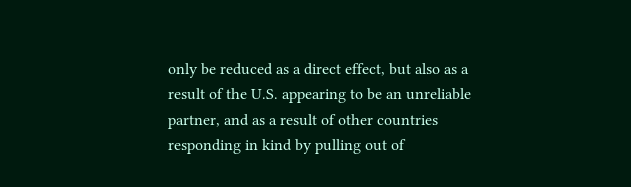only be reduced as a direct effect, but also as a result of the U.S. appearing to be an unreliable partner, and as a result of other countries responding in kind by pulling out of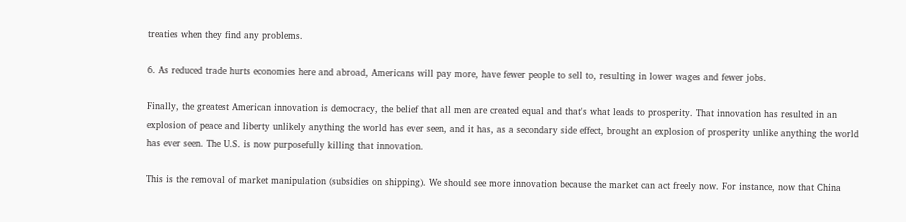treaties when they find any problems.

6. As reduced trade hurts economies here and abroad, Americans will pay more, have fewer people to sell to, resulting in lower wages and fewer jobs.

Finally, the greatest American innovation is democracy, the belief that all men are created equal and that's what leads to prosperity. That innovation has resulted in an explosion of peace and liberty unlikely anything the world has ever seen, and it has, as a secondary side effect, brought an explosion of prosperity unlike anything the world has ever seen. The U.S. is now purposefully killing that innovation.

This is the removal of market manipulation (subsidies on shipping). We should see more innovation because the market can act freely now. For instance, now that China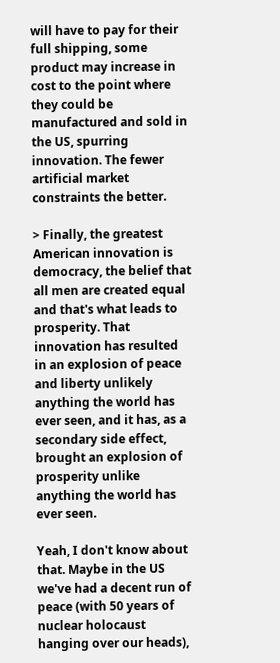will have to pay for their full shipping, some product may increase in cost to the point where they could be manufactured and sold in the US, spurring innovation. The fewer artificial market constraints the better.

> Finally, the greatest American innovation is democracy, the belief that all men are created equal and that's what leads to prosperity. That innovation has resulted in an explosion of peace and liberty unlikely anything the world has ever seen, and it has, as a secondary side effect, brought an explosion of prosperity unlike anything the world has ever seen.

Yeah, I don't know about that. Maybe in the US we've had a decent run of peace (with 50 years of nuclear holocaust hanging over our heads),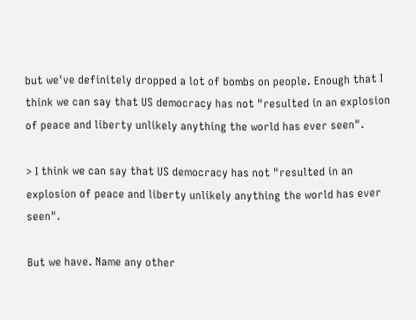but we've definitely dropped a lot of bombs on people. Enough that I think we can say that US democracy has not "resulted in an explosion of peace and liberty unlikely anything the world has ever seen".

> I think we can say that US democracy has not "resulted in an explosion of peace and liberty unlikely anything the world has ever seen".

But we have. Name any other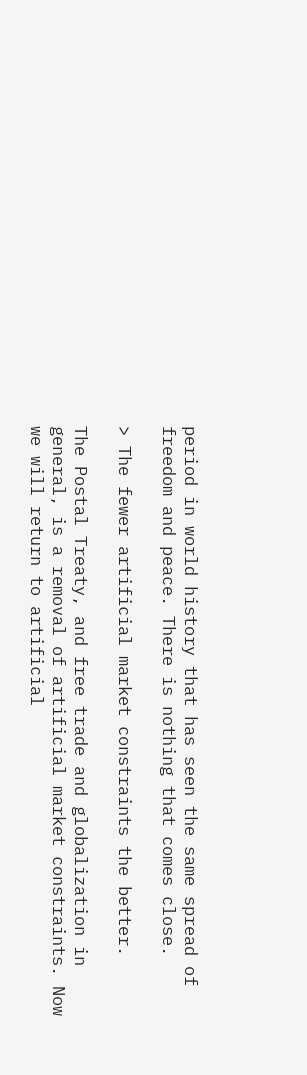period in world history that has seen the same spread of freedom and peace. There is nothing that comes close.

> The fewer artificial market constraints the better.

The Postal Treaty, and free trade and globalization in general, is a removal of artificial market constraints. Now we will return to artificial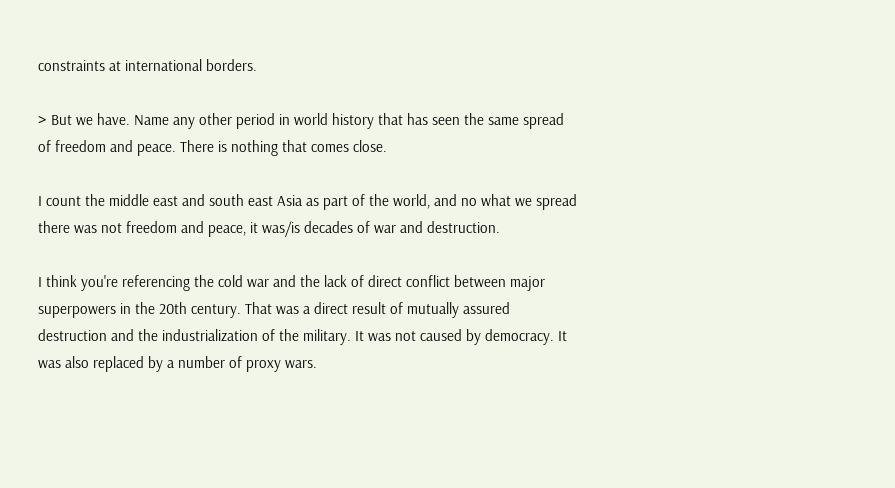constraints at international borders.

> But we have. Name any other period in world history that has seen the same spread of freedom and peace. There is nothing that comes close.

I count the middle east and south east Asia as part of the world, and no what we spread there was not freedom and peace, it was/is decades of war and destruction.

I think you're referencing the cold war and the lack of direct conflict between major superpowers in the 20th century. That was a direct result of mutually assured destruction and the industrialization of the military. It was not caused by democracy. It was also replaced by a number of proxy wars.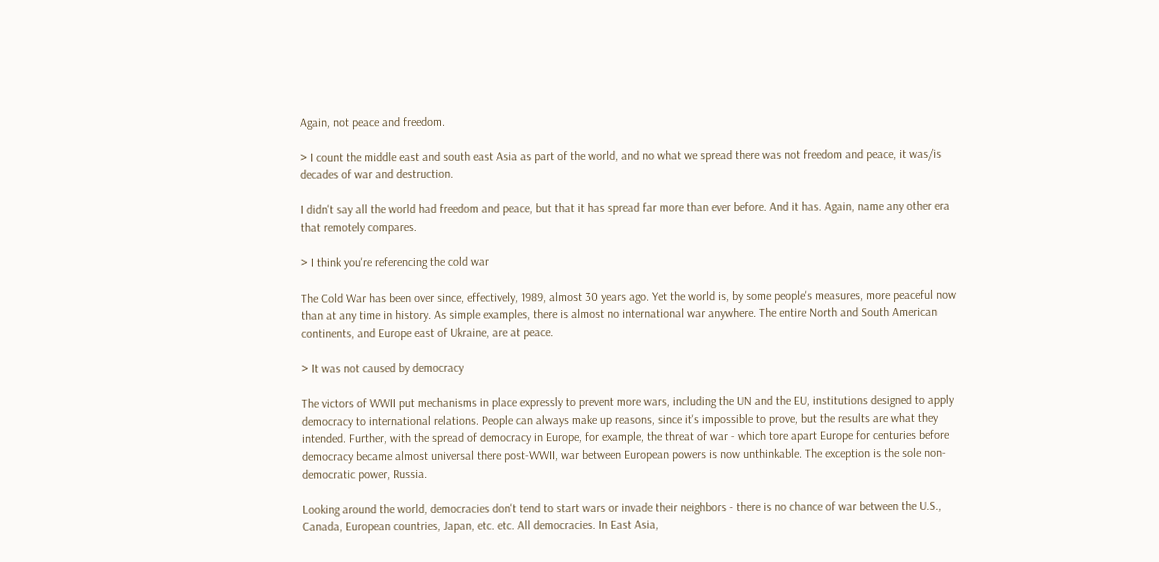Again, not peace and freedom.

> I count the middle east and south east Asia as part of the world, and no what we spread there was not freedom and peace, it was/is decades of war and destruction.

I didn't say all the world had freedom and peace, but that it has spread far more than ever before. And it has. Again, name any other era that remotely compares.

> I think you're referencing the cold war

The Cold War has been over since, effectively, 1989, almost 30 years ago. Yet the world is, by some people's measures, more peaceful now than at any time in history. As simple examples, there is almost no international war anywhere. The entire North and South American continents, and Europe east of Ukraine, are at peace.

> It was not caused by democracy

The victors of WWII put mechanisms in place expressly to prevent more wars, including the UN and the EU, institutions designed to apply democracy to international relations. People can always make up reasons, since it's impossible to prove, but the results are what they intended. Further, with the spread of democracy in Europe, for example, the threat of war - which tore apart Europe for centuries before democracy became almost universal there post-WWII, war between European powers is now unthinkable. The exception is the sole non-democratic power, Russia.

Looking around the world, democracies don't tend to start wars or invade their neighbors - there is no chance of war between the U.S., Canada, European countries, Japan, etc. etc. All democracies. In East Asia,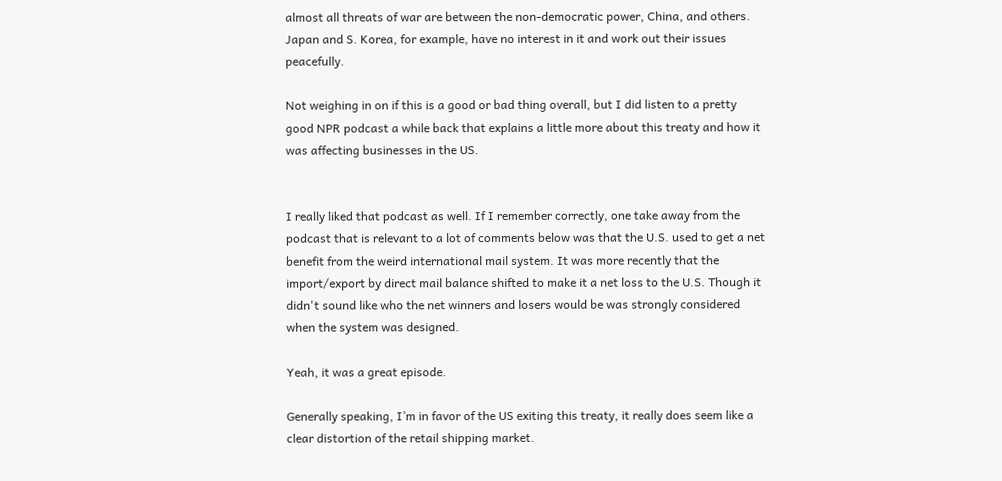almost all threats of war are between the non-democratic power, China, and others. Japan and S. Korea, for example, have no interest in it and work out their issues peacefully.

Not weighing in on if this is a good or bad thing overall, but I did listen to a pretty good NPR podcast a while back that explains a little more about this treaty and how it was affecting businesses in the US.


I really liked that podcast as well. If I remember correctly, one take away from the podcast that is relevant to a lot of comments below was that the U.S. used to get a net benefit from the weird international mail system. It was more recently that the import/export by direct mail balance shifted to make it a net loss to the U.S. Though it didn't sound like who the net winners and losers would be was strongly considered when the system was designed.

Yeah, it was a great episode.

Generally speaking, I’m in favor of the US exiting this treaty, it really does seem like a clear distortion of the retail shipping market.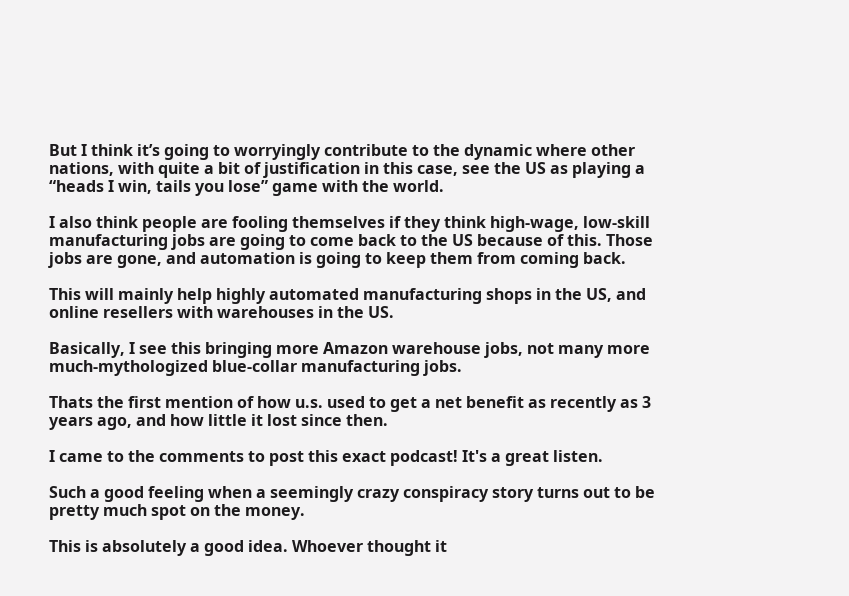But I think it’s going to worryingly contribute to the dynamic where other nations, with quite a bit of justification in this case, see the US as playing a “heads I win, tails you lose” game with the world.

I also think people are fooling themselves if they think high-wage, low-skill manufacturing jobs are going to come back to the US because of this. Those jobs are gone, and automation is going to keep them from coming back.

This will mainly help highly automated manufacturing shops in the US, and online resellers with warehouses in the US.

Basically, I see this bringing more Amazon warehouse jobs, not many more much-mythologized blue-collar manufacturing jobs.

Thats the first mention of how u.s. used to get a net benefit as recently as 3 years ago, and how little it lost since then.

I came to the comments to post this exact podcast! It's a great listen.

Such a good feeling when a seemingly crazy conspiracy story turns out to be pretty much spot on the money.

This is absolutely a good idea. Whoever thought it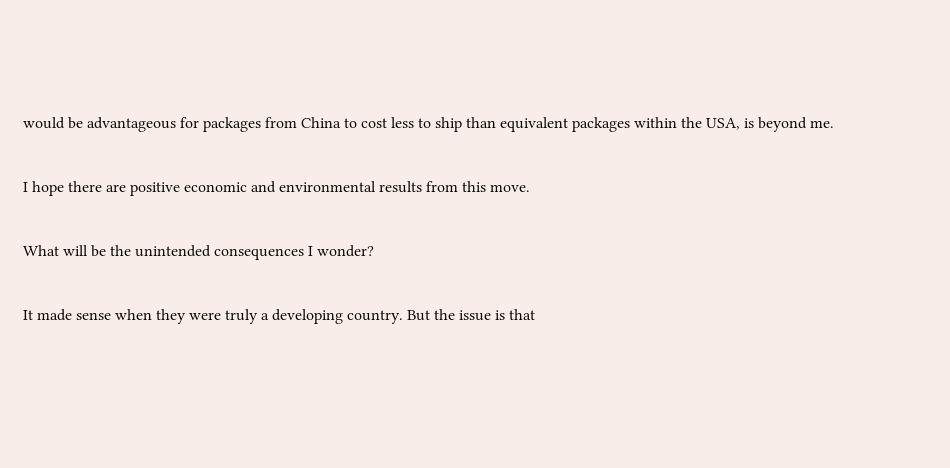would be advantageous for packages from China to cost less to ship than equivalent packages within the USA, is beyond me.

I hope there are positive economic and environmental results from this move.

What will be the unintended consequences I wonder?

It made sense when they were truly a developing country. But the issue is that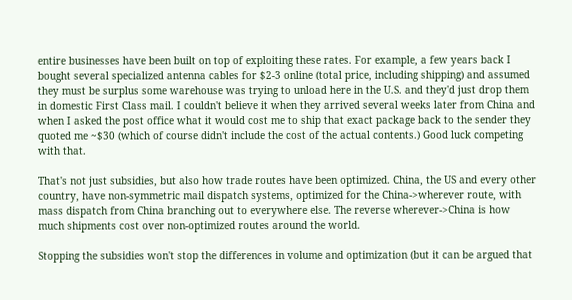entire businesses have been built on top of exploiting these rates. For example, a few years back I bought several specialized antenna cables for $2-3 online (total price, including shipping) and assumed they must be surplus some warehouse was trying to unload here in the U.S. and they'd just drop them in domestic First Class mail. I couldn't believe it when they arrived several weeks later from China and when I asked the post office what it would cost me to ship that exact package back to the sender they quoted me ~$30 (which of course didn't include the cost of the actual contents.) Good luck competing with that.

That's not just subsidies, but also how trade routes have been optimized. China, the US and every other country, have non-symmetric mail dispatch systems, optimized for the China->wherever route, with mass dispatch from China branching out to everywhere else. The reverse wherever->China is how much shipments cost over non-optimized routes around the world.

Stopping the subsidies won't stop the differences in volume and optimization (but it can be argued that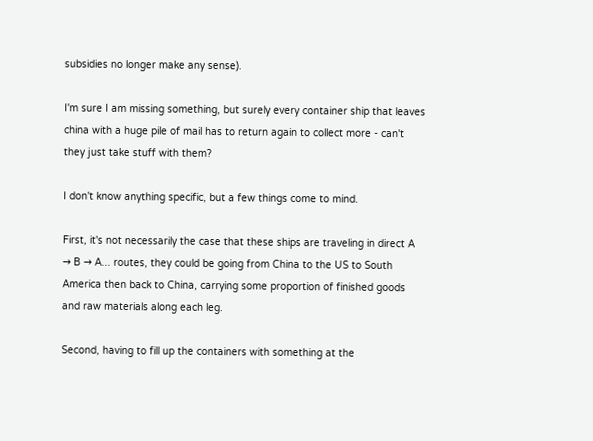subsidies no longer make any sense).

I'm sure I am missing something, but surely every container ship that leaves china with a huge pile of mail has to return again to collect more - can't they just take stuff with them?

I don't know anything specific, but a few things come to mind.

First, it's not necessarily the case that these ships are traveling in direct A → B → A... routes, they could be going from China to the US to South America then back to China, carrying some proportion of finished goods and raw materials along each leg.

Second, having to fill up the containers with something at the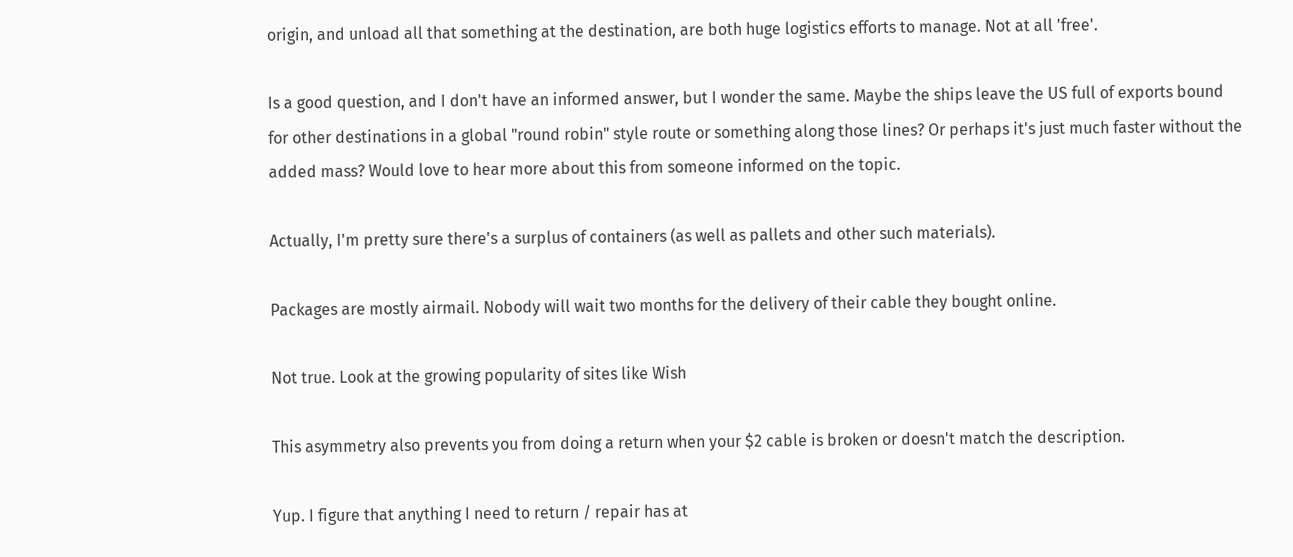origin, and unload all that something at the destination, are both huge logistics efforts to manage. Not at all 'free'.

Is a good question, and I don't have an informed answer, but I wonder the same. Maybe the ships leave the US full of exports bound for other destinations in a global "round robin" style route or something along those lines? Or perhaps it's just much faster without the added mass? Would love to hear more about this from someone informed on the topic.

Actually, I'm pretty sure there's a surplus of containers (as well as pallets and other such materials).

Packages are mostly airmail. Nobody will wait two months for the delivery of their cable they bought online.

Not true. Look at the growing popularity of sites like Wish

This asymmetry also prevents you from doing a return when your $2 cable is broken or doesn't match the description.

Yup. I figure that anything I need to return / repair has at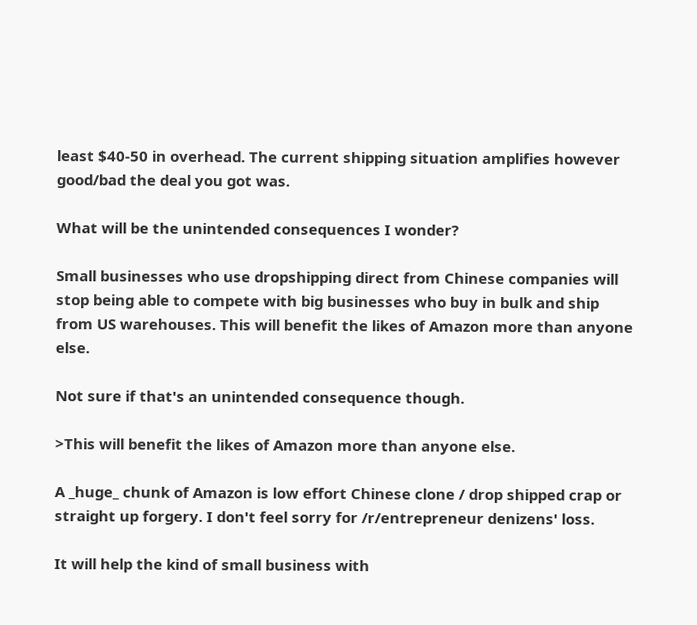least $40-50 in overhead. The current shipping situation amplifies however good/bad the deal you got was.

What will be the unintended consequences I wonder?

Small businesses who use dropshipping direct from Chinese companies will stop being able to compete with big businesses who buy in bulk and ship from US warehouses. This will benefit the likes of Amazon more than anyone else.

Not sure if that's an unintended consequence though.

>This will benefit the likes of Amazon more than anyone else.

A _huge_ chunk of Amazon is low effort Chinese clone / drop shipped crap or straight up forgery. I don't feel sorry for /r/entrepreneur denizens' loss.

It will help the kind of small business with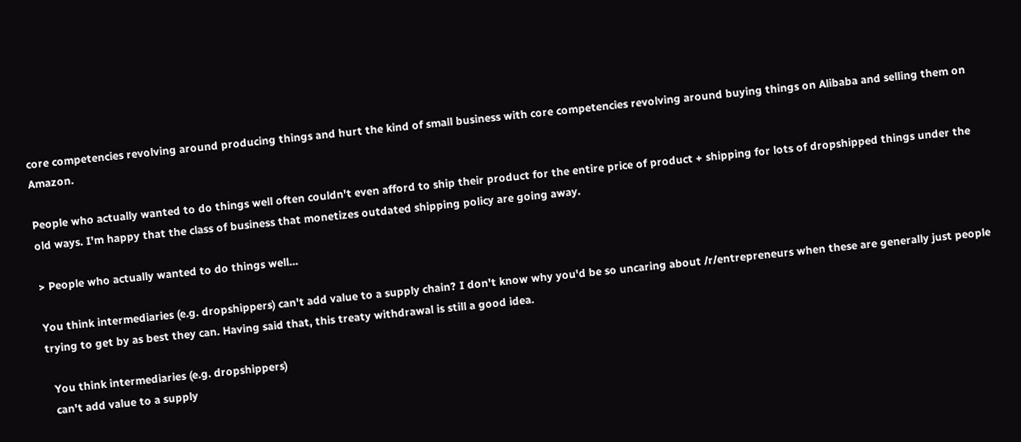core competencies revolving around producing things and hurt the kind of small business with core competencies revolving around buying things on Alibaba and selling them on Amazon.

People who actually wanted to do things well often couldn't even afford to ship their product for the entire price of product + shipping for lots of dropshipped things under the old ways. I'm happy that the class of business that monetizes outdated shipping policy are going away.

> People who actually wanted to do things well...

You think intermediaries (e.g. dropshippers) can't add value to a supply chain? I don't know why you'd be so uncaring about /r/entrepreneurs when these are generally just people trying to get by as best they can. Having said that, this treaty withdrawal is still a good idea.

  You think intermediaries (e.g. dropshippers)
  can't add value to a supply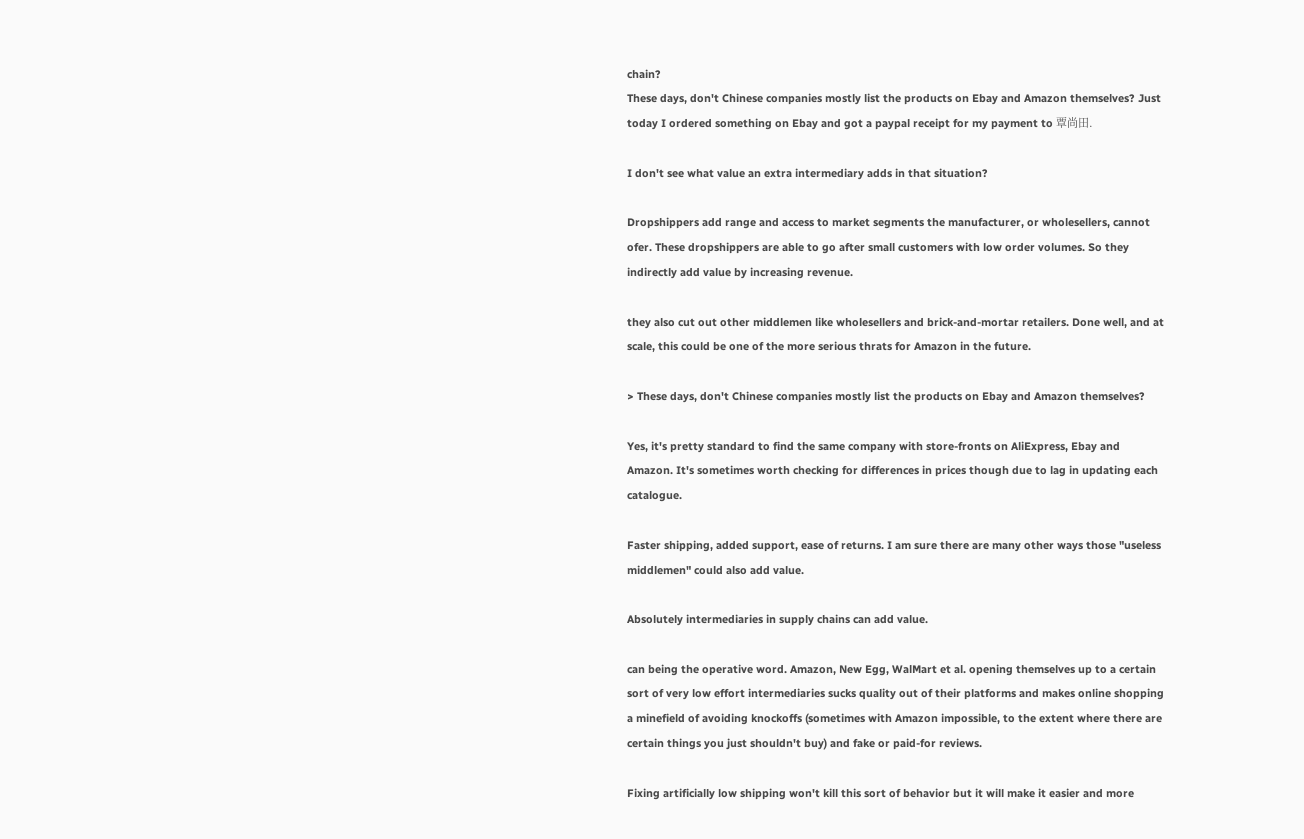chain?
These days, don't Chinese companies mostly list the products on Ebay and Amazon themselves? Just today I ordered something on Ebay and got a paypal receipt for my payment to 覃尚田.

I don't see what value an extra intermediary adds in that situation?

Dropshippers add range and access to market segments the manufacturer, or wholesellers, cannot ofer. These dropshippers are able to go after small customers with low order volumes. So they indirectly add value by increasing revenue.

they also cut out other middlemen like wholesellers and brick-and-mortar retailers. Done well, and at scale, this could be one of the more serious thrats for Amazon in the future.

> These days, don't Chinese companies mostly list the products on Ebay and Amazon themselves?

Yes, it's pretty standard to find the same company with store-fronts on AliExpress, Ebay and Amazon. It's sometimes worth checking for differences in prices though due to lag in updating each catalogue.

Faster shipping, added support, ease of returns. I am sure there are many other ways those "useless middlemen" could also add value.

Absolutely intermediaries in supply chains can add value.

can being the operative word. Amazon, New Egg, WalMart et al. opening themselves up to a certain sort of very low effort intermediaries sucks quality out of their platforms and makes online shopping a minefield of avoiding knockoffs (sometimes with Amazon impossible, to the extent where there are certain things you just shouldn't buy) and fake or paid-for reviews.

Fixing artificially low shipping won't kill this sort of behavior but it will make it easier and more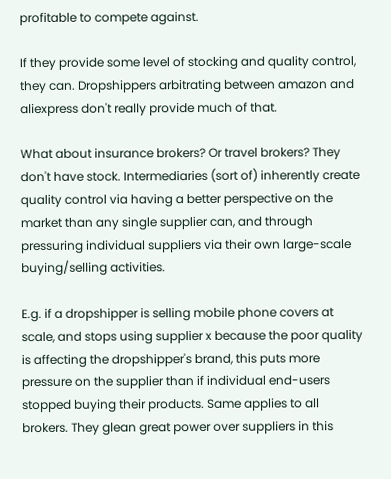profitable to compete against.

If they provide some level of stocking and quality control, they can. Dropshippers arbitrating between amazon and aliexpress don't really provide much of that.

What about insurance brokers? Or travel brokers? They don't have stock. Intermediaries (sort of) inherently create quality control via having a better perspective on the market than any single supplier can, and through pressuring individual suppliers via their own large-scale buying/selling activities.

E.g. if a dropshipper is selling mobile phone covers at scale, and stops using supplier x because the poor quality is affecting the dropshipper's brand, this puts more pressure on the supplier than if individual end-users stopped buying their products. Same applies to all brokers. They glean great power over suppliers in this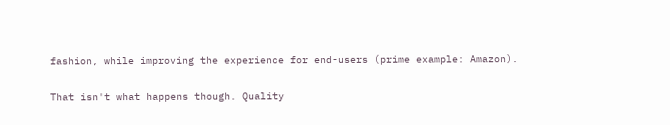fashion, while improving the experience for end-users (prime example: Amazon).

That isn't what happens though. Quality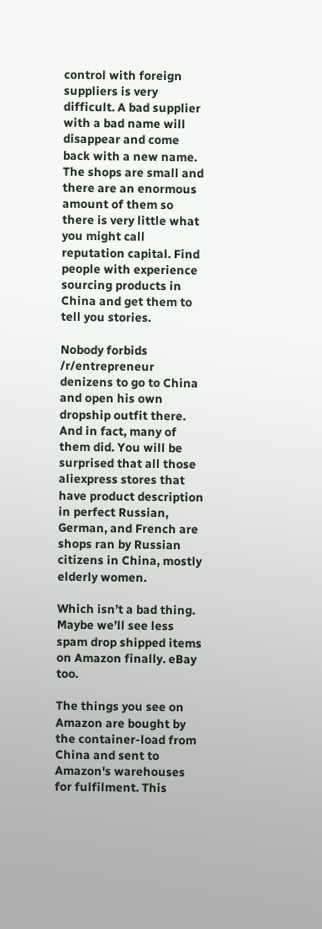control with foreign suppliers is very difficult. A bad supplier with a bad name will disappear and come back with a new name. The shops are small and there are an enormous amount of them so there is very little what you might call reputation capital. Find people with experience sourcing products in China and get them to tell you stories.

Nobody forbids /r/entrepreneur denizens to go to China and open his own dropship outfit there. And in fact, many of them did. You will be surprised that all those aliexpress stores that have product description in perfect Russian, German, and French are shops ran by Russian citizens in China, mostly elderly women.

Which isn’t a bad thing. Maybe we’ll see less spam drop shipped items on Amazon finally. eBay too.

The things you see on Amazon are bought by the container-load from China and sent to Amazon's warehouses for fulfilment. This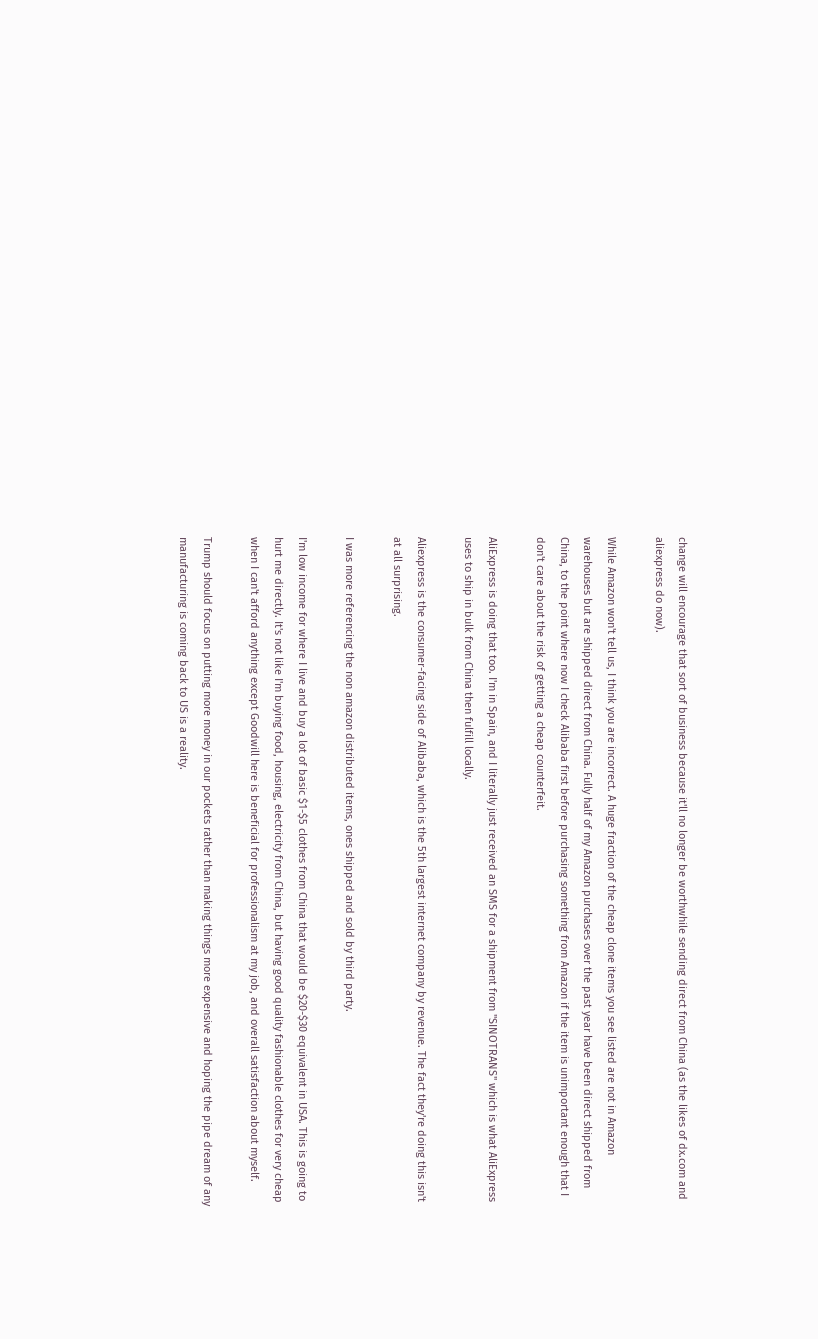change will encourage that sort of business because it'll no longer be worthwhile sending direct from China (as the likes of dx.com and aliexpress do now).

While Amazon won't tell us, I think you are incorrect. A huge fraction of the cheap clone items you see listed are not in Amazon warehouses but are shipped direct from China. Fully half of my Amazon purchases over the past year have been direct shipped from China, to the point where now I check Alibaba first before purchasing something from Amazon if the item is unimportant enough that I don't care about the risk of getting a cheap counterfeit.

AliExpress is doing that too. I'm in Spain, and I literally just received an SMS for a shipment from "SINOTRANS" which is what AliExpress uses to ship in bulk from China then fulfill locally.

Aliexpress is the consumer-facing side of Alibaba, which is the 5th largest internet company by revenue. The fact they're doing this isn't at all surprising.

I was more referencing the non amazon distributed items, ones shipped and sold by third party.

I'm low income for where I live and buy a lot of basic $1-$5 clothes from China that would be $20-$30 equivalent in USA. This is going to hurt me directly. It's not like I'm buying food, housing, electricity from China, but having good quality fashionable clothes for very cheap when I can't afford anything except Goodwill here is beneficial for professionalism at my job, and overall satisfaction about myself.

Trump should focus on putting more money in our pockets rather than making things more expensive and hoping the pipe dream of any manufacturing is coming back to US is a reality.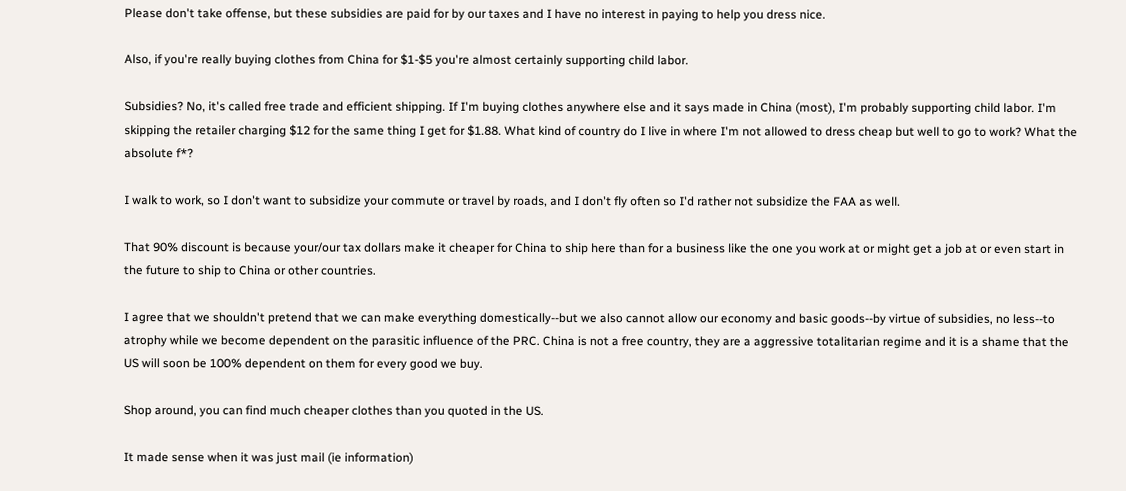Please don't take offense, but these subsidies are paid for by our taxes and I have no interest in paying to help you dress nice.

Also, if you're really buying clothes from China for $1-$5 you're almost certainly supporting child labor.

Subsidies? No, it's called free trade and efficient shipping. If I'm buying clothes anywhere else and it says made in China (most), I'm probably supporting child labor. I'm skipping the retailer charging $12 for the same thing I get for $1.88. What kind of country do I live in where I'm not allowed to dress cheap but well to go to work? What the absolute f*?

I walk to work, so I don't want to subsidize your commute or travel by roads, and I don't fly often so I'd rather not subsidize the FAA as well.

That 90% discount is because your/our tax dollars make it cheaper for China to ship here than for a business like the one you work at or might get a job at or even start in the future to ship to China or other countries.

I agree that we shouldn't pretend that we can make everything domestically--but we also cannot allow our economy and basic goods--by virtue of subsidies, no less--to atrophy while we become dependent on the parasitic influence of the PRC. China is not a free country, they are a aggressive totalitarian regime and it is a shame that the US will soon be 100% dependent on them for every good we buy.

Shop around, you can find much cheaper clothes than you quoted in the US.

It made sense when it was just mail (ie information)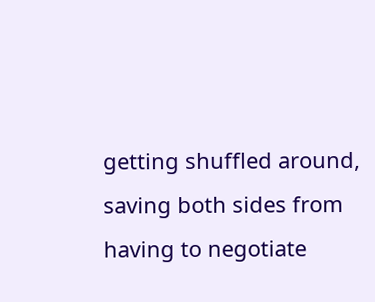getting shuffled around, saving both sides from having to negotiate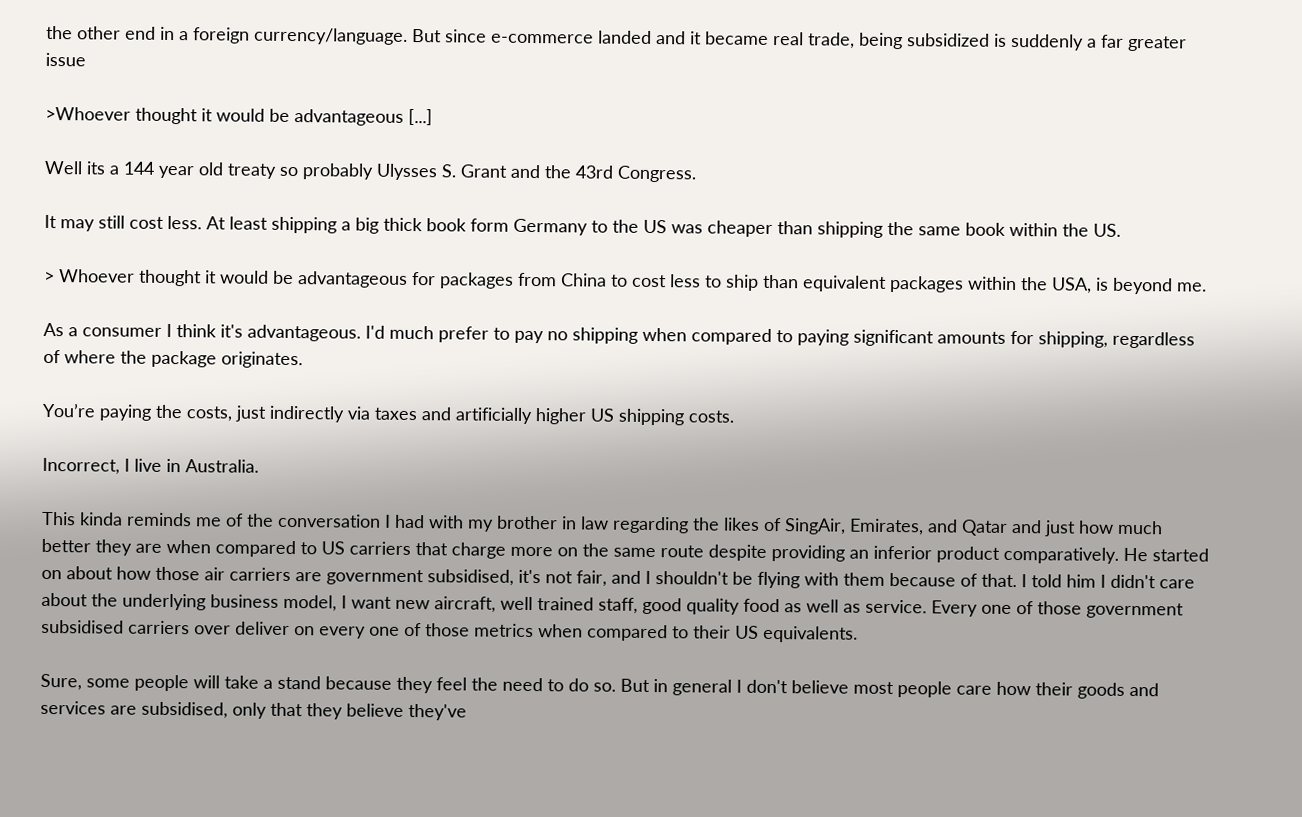the other end in a foreign currency/language. But since e-commerce landed and it became real trade, being subsidized is suddenly a far greater issue

>Whoever thought it would be advantageous [...]

Well its a 144 year old treaty so probably Ulysses S. Grant and the 43rd Congress.

It may still cost less. At least shipping a big thick book form Germany to the US was cheaper than shipping the same book within the US.

> Whoever thought it would be advantageous for packages from China to cost less to ship than equivalent packages within the USA, is beyond me.

As a consumer I think it's advantageous. I'd much prefer to pay no shipping when compared to paying significant amounts for shipping, regardless of where the package originates.

You’re paying the costs, just indirectly via taxes and artificially higher US shipping costs.

Incorrect, I live in Australia.

This kinda reminds me of the conversation I had with my brother in law regarding the likes of SingAir, Emirates, and Qatar and just how much better they are when compared to US carriers that charge more on the same route despite providing an inferior product comparatively. He started on about how those air carriers are government subsidised, it's not fair, and I shouldn't be flying with them because of that. I told him I didn't care about the underlying business model, I want new aircraft, well trained staff, good quality food as well as service. Every one of those government subsidised carriers over deliver on every one of those metrics when compared to their US equivalents.

Sure, some people will take a stand because they feel the need to do so. But in general I don't believe most people care how their goods and services are subsidised, only that they believe they've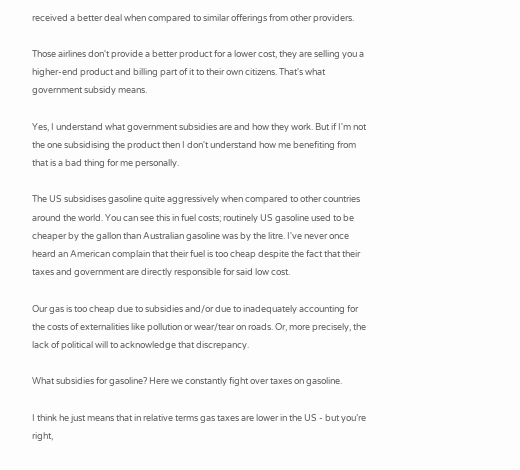received a better deal when compared to similar offerings from other providers.

Those airlines don't provide a better product for a lower cost, they are selling you a higher-end product and billing part of it to their own citizens. That's what government subsidy means.

Yes, I understand what government subsidies are and how they work. But if I'm not the one subsidising the product then I don't understand how me benefiting from that is a bad thing for me personally.

The US subsidises gasoline quite aggressively when compared to other countries around the world. You can see this in fuel costs; routinely US gasoline used to be cheaper by the gallon than Australian gasoline was by the litre. I've never once heard an American complain that their fuel is too cheap despite the fact that their taxes and government are directly responsible for said low cost.

Our gas is too cheap due to subsidies and/or due to inadequately accounting for the costs of externalities like pollution or wear/tear on roads. Or, more precisely, the lack of political will to acknowledge that discrepancy.

What subsidies for gasoline? Here we constantly fight over taxes on gasoline.

I think he just means that in relative terms gas taxes are lower in the US - but you’re right,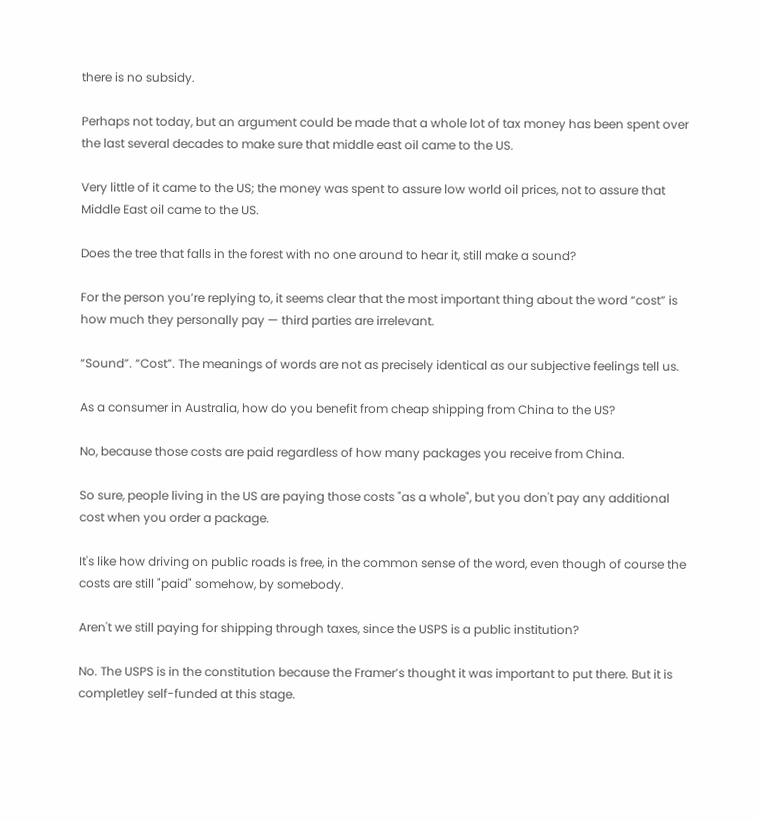there is no subsidy.

Perhaps not today, but an argument could be made that a whole lot of tax money has been spent over the last several decades to make sure that middle east oil came to the US.

Very little of it came to the US; the money was spent to assure low world oil prices, not to assure that Middle East oil came to the US.

Does the tree that falls in the forest with no one around to hear it, still make a sound?

For the person you’re replying to, it seems clear that the most important thing about the word “cost” is how much they personally pay — third parties are irrelevant.

“Sound”. “Cost”. The meanings of words are not as precisely identical as our subjective feelings tell us.

As a consumer in Australia, how do you benefit from cheap shipping from China to the US?

No, because those costs are paid regardless of how many packages you receive from China.

So sure, people living in the US are paying those costs "as a whole", but you don't pay any additional cost when you order a package.

It's like how driving on public roads is free, in the common sense of the word, even though of course the costs are still "paid" somehow, by somebody.

Aren't we still paying for shipping through taxes, since the USPS is a public institution?

No. The USPS is in the constitution because the Framer’s thought it was important to put there. But it is completley self-funded at this stage.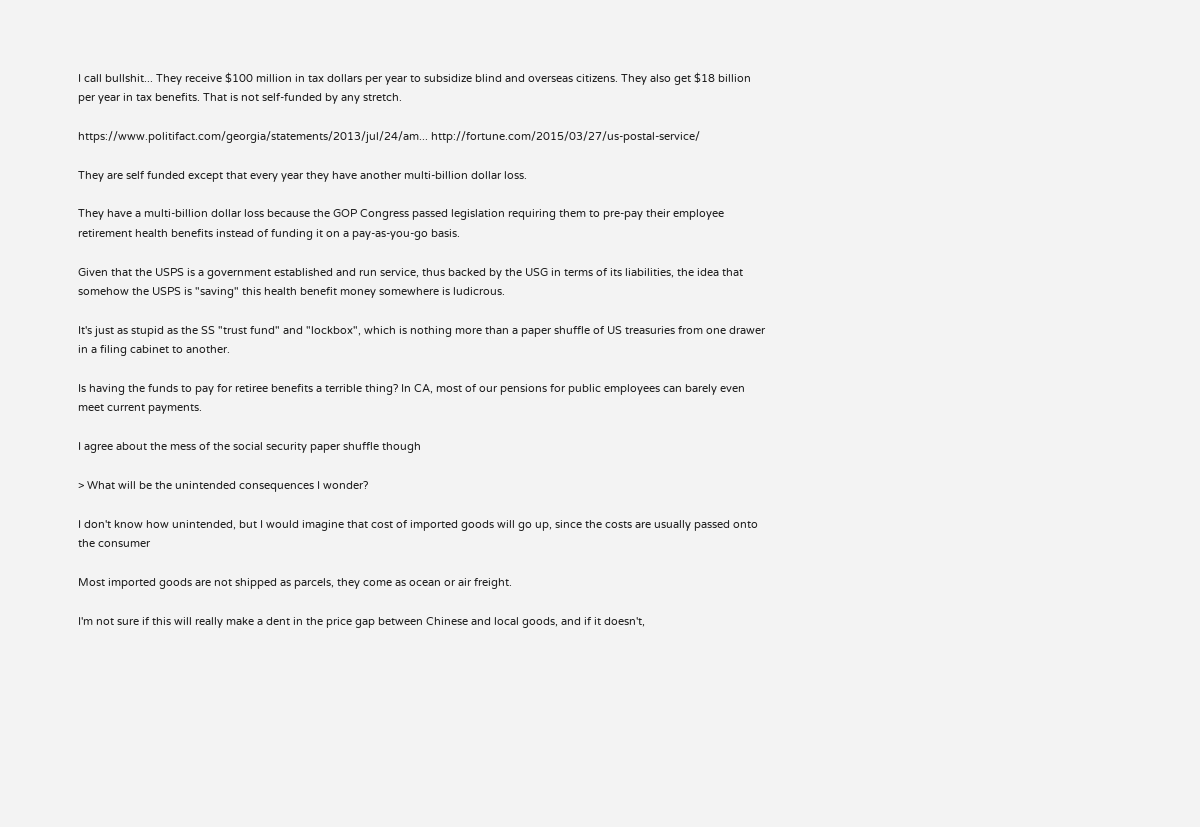I call bullshit... They receive $100 million in tax dollars per year to subsidize blind and overseas citizens. They also get $18 billion per year in tax benefits. That is not self-funded by any stretch.

https://www.politifact.com/georgia/statements/2013/jul/24/am... http://fortune.com/2015/03/27/us-postal-service/

They are self funded except that every year they have another multi-billion dollar loss.

They have a multi-billion dollar loss because the GOP Congress passed legislation requiring them to pre-pay their employee retirement health benefits instead of funding it on a pay-as-you-go basis.

Given that the USPS is a government established and run service, thus backed by the USG in terms of its liabilities, the idea that somehow the USPS is "saving" this health benefit money somewhere is ludicrous.

It's just as stupid as the SS "trust fund" and "lockbox", which is nothing more than a paper shuffle of US treasuries from one drawer in a filing cabinet to another.

Is having the funds to pay for retiree benefits a terrible thing? In CA, most of our pensions for public employees can barely even meet current payments.

I agree about the mess of the social security paper shuffle though

> What will be the unintended consequences I wonder?

I don't know how unintended, but I would imagine that cost of imported goods will go up, since the costs are usually passed onto the consumer

Most imported goods are not shipped as parcels, they come as ocean or air freight.

I'm not sure if this will really make a dent in the price gap between Chinese and local goods, and if it doesn't,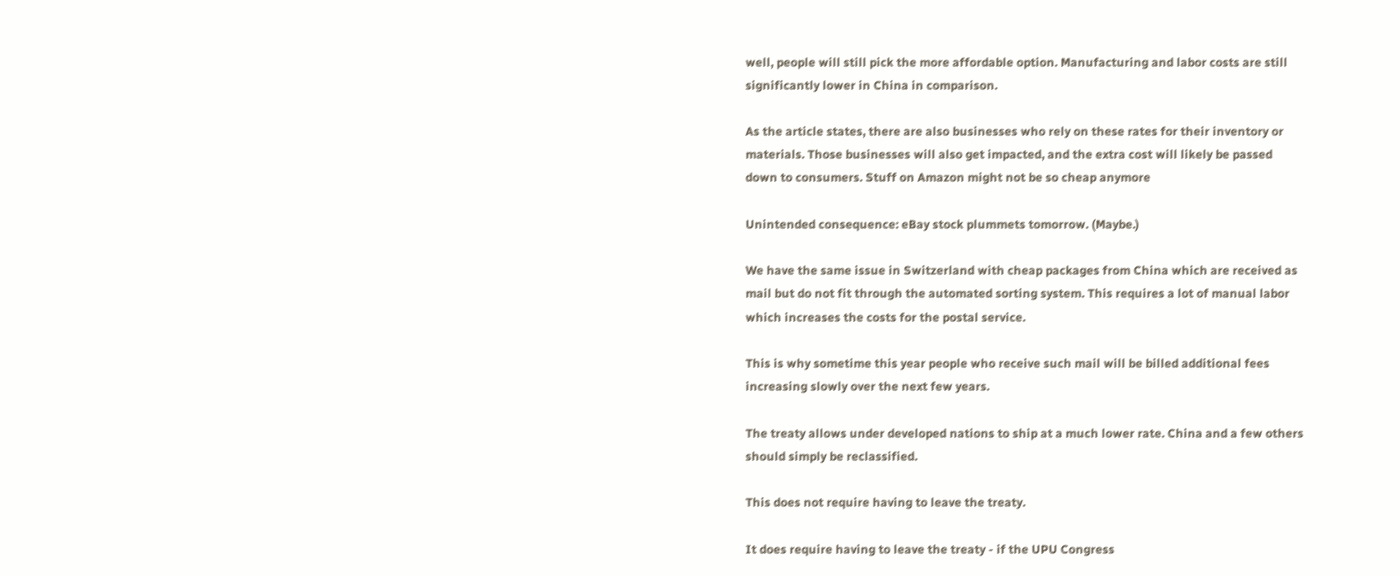well, people will still pick the more affordable option. Manufacturing and labor costs are still significantly lower in China in comparison.

As the article states, there are also businesses who rely on these rates for their inventory or materials. Those businesses will also get impacted, and the extra cost will likely be passed down to consumers. Stuff on Amazon might not be so cheap anymore

Unintended consequence: eBay stock plummets tomorrow. (Maybe.)

We have the same issue in Switzerland with cheap packages from China which are received as mail but do not fit through the automated sorting system. This requires a lot of manual labor which increases the costs for the postal service.

This is why sometime this year people who receive such mail will be billed additional fees increasing slowly over the next few years.

The treaty allows under developed nations to ship at a much lower rate. China and a few others should simply be reclassified.

This does not require having to leave the treaty.

It does require having to leave the treaty - if the UPU Congress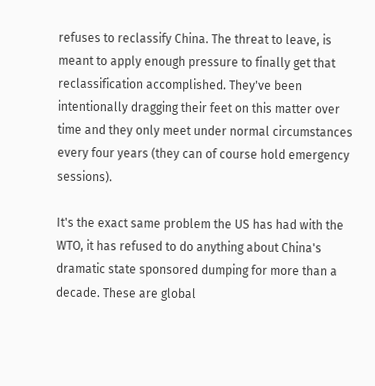refuses to reclassify China. The threat to leave, is meant to apply enough pressure to finally get that reclassification accomplished. They've been intentionally dragging their feet on this matter over time and they only meet under normal circumstances every four years (they can of course hold emergency sessions).

It's the exact same problem the US has had with the WTO, it has refused to do anything about China's dramatic state sponsored dumping for more than a decade. These are global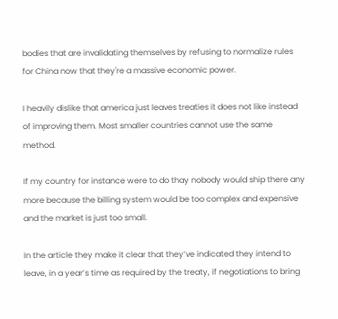bodies that are invalidating themselves by refusing to normalize rules for China now that they're a massive economic power.

I heavily dislike that america just leaves treaties it does not like instead of improving them. Most smaller countries cannot use the same method.

If my country for instance were to do thay nobody would ship there any more because the billing system would be too complex and expensive and the market is just too small.

In the article they make it clear that they’ve indicated they intend to leave, in a year’s time as required by the treaty, if negotiations to bring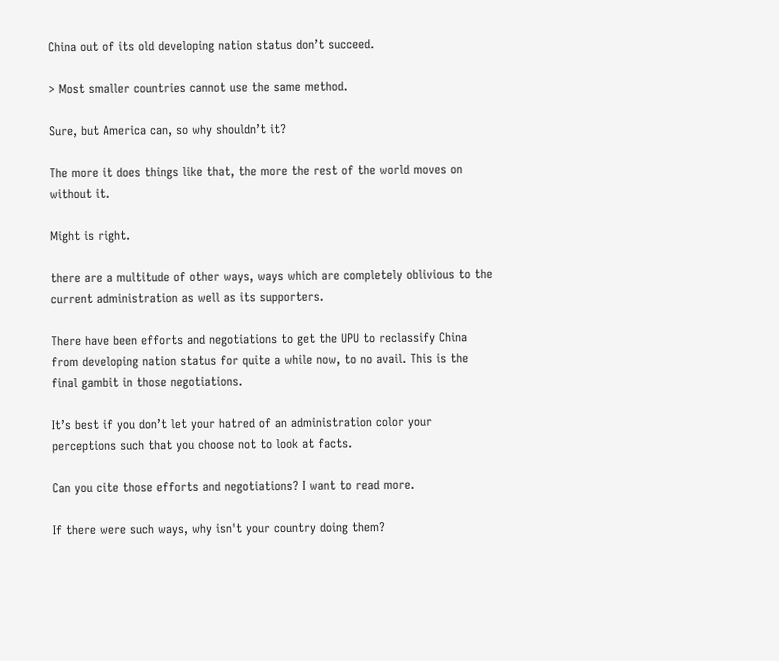China out of its old developing nation status don’t succeed.

> Most smaller countries cannot use the same method.

Sure, but America can, so why shouldn’t it?

The more it does things like that, the more the rest of the world moves on without it.

Might is right.

there are a multitude of other ways, ways which are completely oblivious to the current administration as well as its supporters.

There have been efforts and negotiations to get the UPU to reclassify China from developing nation status for quite a while now, to no avail. This is the final gambit in those negotiations.

It’s best if you don’t let your hatred of an administration color your perceptions such that you choose not to look at facts.

Can you cite those efforts and negotiations? I want to read more.

If there were such ways, why isn't your country doing them?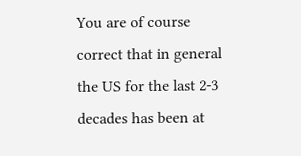You are of course correct that in general the US for the last 2-3 decades has been at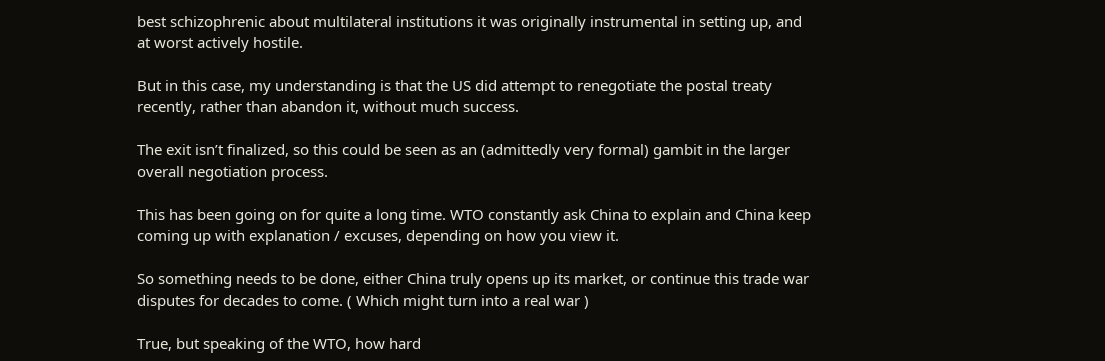best schizophrenic about multilateral institutions it was originally instrumental in setting up, and at worst actively hostile.

But in this case, my understanding is that the US did attempt to renegotiate the postal treaty recently, rather than abandon it, without much success.

The exit isn’t finalized, so this could be seen as an (admittedly very formal) gambit in the larger overall negotiation process.

This has been going on for quite a long time. WTO constantly ask China to explain and China keep coming up with explanation / excuses, depending on how you view it.

So something needs to be done, either China truly opens up its market, or continue this trade war disputes for decades to come. ( Which might turn into a real war )

True, but speaking of the WTO, how hard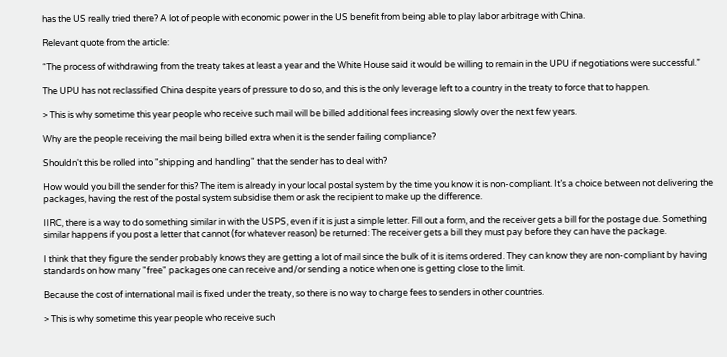has the US really tried there? A lot of people with economic power in the US benefit from being able to play labor arbitrage with China.

Relevant quote from the article:

“The process of withdrawing from the treaty takes at least a year and the White House said it would be willing to remain in the UPU if negotiations were successful.”

The UPU has not reclassified China despite years of pressure to do so, and this is the only leverage left to a country in the treaty to force that to happen.

> This is why sometime this year people who receive such mail will be billed additional fees increasing slowly over the next few years.

Why are the people receiving the mail being billed extra when it is the sender failing compliance?

Shouldn't this be rolled into "shipping and handling" that the sender has to deal with?

How would you bill the sender for this? The item is already in your local postal system by the time you know it is non-compliant. It’s a choice between not delivering the packages, having the rest of the postal system subsidise them or ask the recipient to make up the difference.

IIRC, there is a way to do something similar in with the USPS, even if it is just a simple letter. Fill out a form, and the receiver gets a bill for the postage due. Something similar happens if you post a letter that cannot (for whatever reason) be returned: The receiver gets a bill they must pay before they can have the package.

I think that they figure the sender probably knows they are getting a lot of mail since the bulk of it is items ordered. They can know they are non-compliant by having standards on how many "free" packages one can receive and/or sending a notice when one is getting close to the limit.

Because the cost of international mail is fixed under the treaty, so there is no way to charge fees to senders in other countries.

> This is why sometime this year people who receive such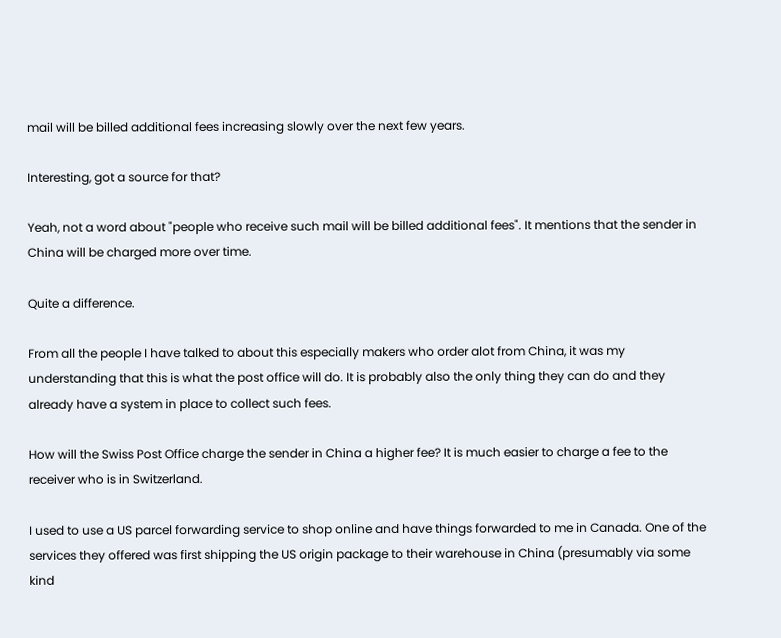mail will be billed additional fees increasing slowly over the next few years.

Interesting, got a source for that?

Yeah, not a word about "people who receive such mail will be billed additional fees". It mentions that the sender in China will be charged more over time.

Quite a difference.

From all the people I have talked to about this especially makers who order alot from China, it was my understanding that this is what the post office will do. It is probably also the only thing they can do and they already have a system in place to collect such fees.

How will the Swiss Post Office charge the sender in China a higher fee? It is much easier to charge a fee to the receiver who is in Switzerland.

I used to use a US parcel forwarding service to shop online and have things forwarded to me in Canada. One of the services they offered was first shipping the US origin package to their warehouse in China (presumably via some kind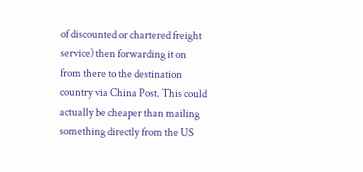of discounted or chartered freight service) then forwarding it on from there to the destination country via China Post. This could actually be cheaper than mailing something directly from the US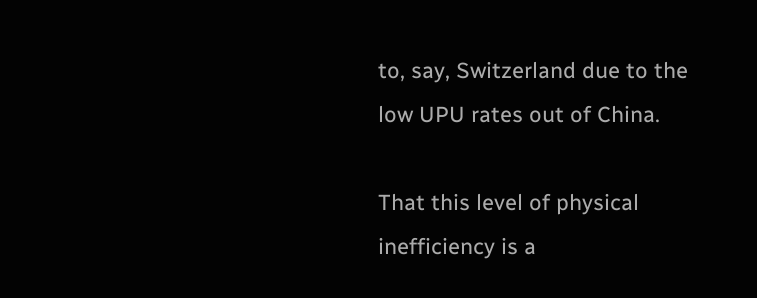to, say, Switzerland due to the low UPU rates out of China.

That this level of physical inefficiency is a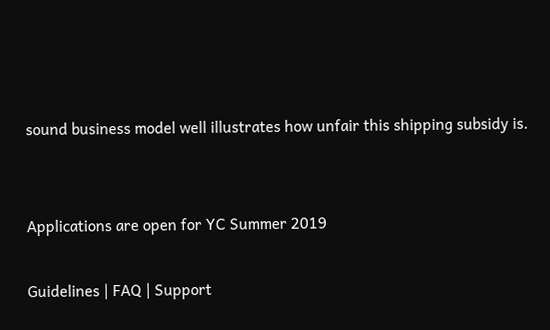sound business model well illustrates how unfair this shipping subsidy is.


Applications are open for YC Summer 2019

Guidelines | FAQ | Support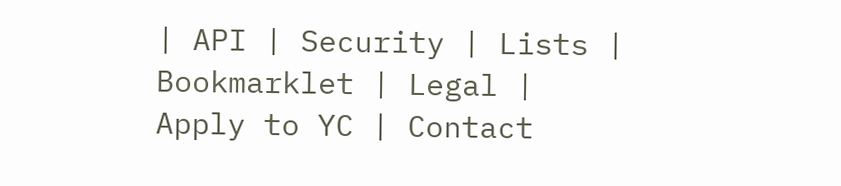| API | Security | Lists | Bookmarklet | Legal | Apply to YC | Contact